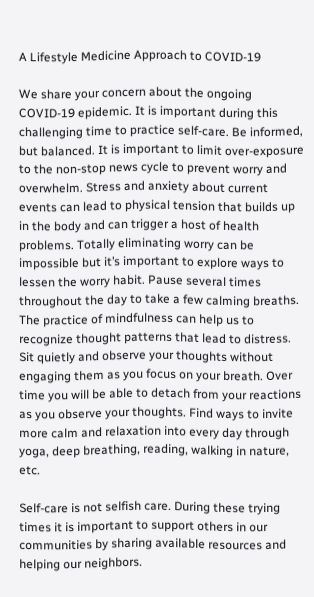A Lifestyle Medicine Approach to COVID-19

We share your concern about the ongoing COVID-19 epidemic. It is important during this challenging time to practice self-care. Be informed, but balanced. It is important to limit over-exposure to the non-stop news cycle to prevent worry and overwhelm. Stress and anxiety about current events can lead to physical tension that builds up in the body and can trigger a host of health problems. Totally eliminating worry can be impossible but it’s important to explore ways to lessen the worry habit. Pause several times throughout the day to take a few calming breaths. The practice of mindfulness can help us to recognize thought patterns that lead to distress. Sit quietly and observe your thoughts without engaging them as you focus on your breath. Over time you will be able to detach from your reactions as you observe your thoughts. Find ways to invite more calm and relaxation into every day through yoga, deep breathing, reading, walking in nature, etc.

Self-care is not selfish care. During these trying times it is important to support others in our communities by sharing available resources and helping our neighbors.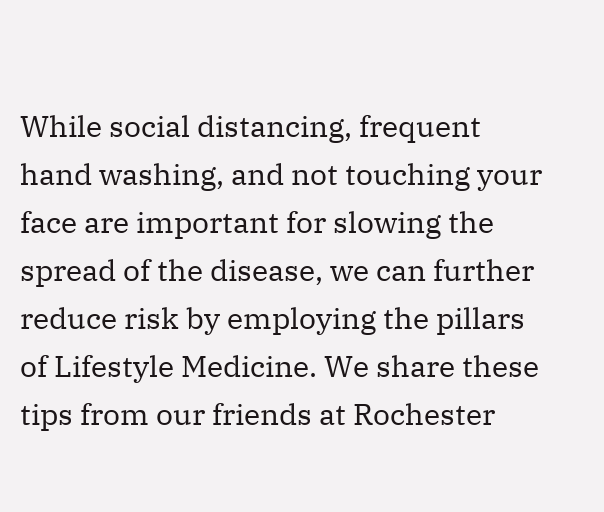While social distancing, frequent hand washing, and not touching your face are important for slowing the spread of the disease, we can further reduce risk by employing the pillars of Lifestyle Medicine. We share these tips from our friends at Rochester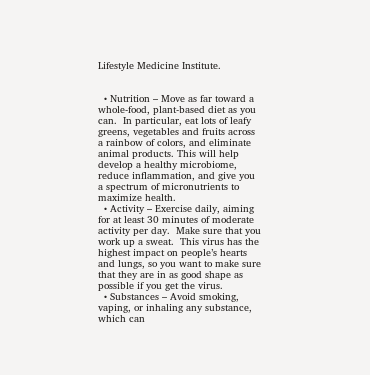Lifestyle Medicine Institute.


  • Nutrition – Move as far toward a whole-food, plant-based diet as you can.  In particular, eat lots of leafy greens, vegetables and fruits across a rainbow of colors, and eliminate animal products. This will help develop a healthy microbiome, reduce inflammation, and give you a spectrum of micronutrients to maximize health.
  • Activity – Exercise daily, aiming for at least 30 minutes of moderate activity per day.  Make sure that you work up a sweat.  This virus has the highest impact on people’s hearts and lungs, so you want to make sure that they are in as good shape as possible if you get the virus.
  • Substances – Avoid smoking, vaping, or inhaling any substance, which can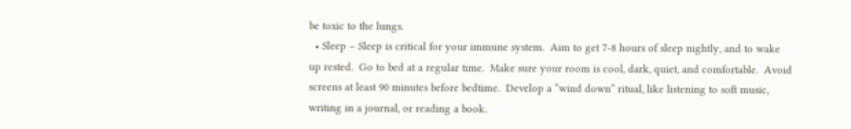be toxic to the lungs.
  • Sleep – Sleep is critical for your immune system.  Aim to get 7-8 hours of sleep nightly, and to wake up rested.  Go to bed at a regular time.  Make sure your room is cool, dark, quiet, and comfortable.  Avoid screens at least 90 minutes before bedtime.  Develop a “wind down” ritual, like listening to soft music, writing in a journal, or reading a book.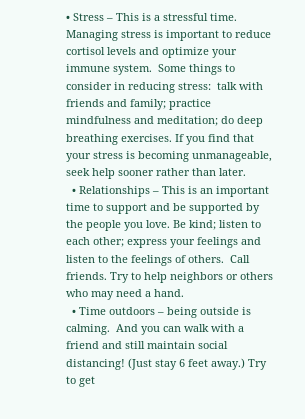• Stress – This is a stressful time.  Managing stress is important to reduce cortisol levels and optimize your immune system.  Some things to consider in reducing stress:  talk with friends and family; practice mindfulness and meditation; do deep breathing exercises. If you find that your stress is becoming unmanageable, seek help sooner rather than later.
  • Relationships – This is an important time to support and be supported by the people you love. Be kind; listen to each other; express your feelings and listen to the feelings of others.  Call friends. Try to help neighbors or others who may need a hand.
  • Time outdoors – being outside is calming.  And you can walk with a friend and still maintain social distancing! (Just stay 6 feet away.) Try to get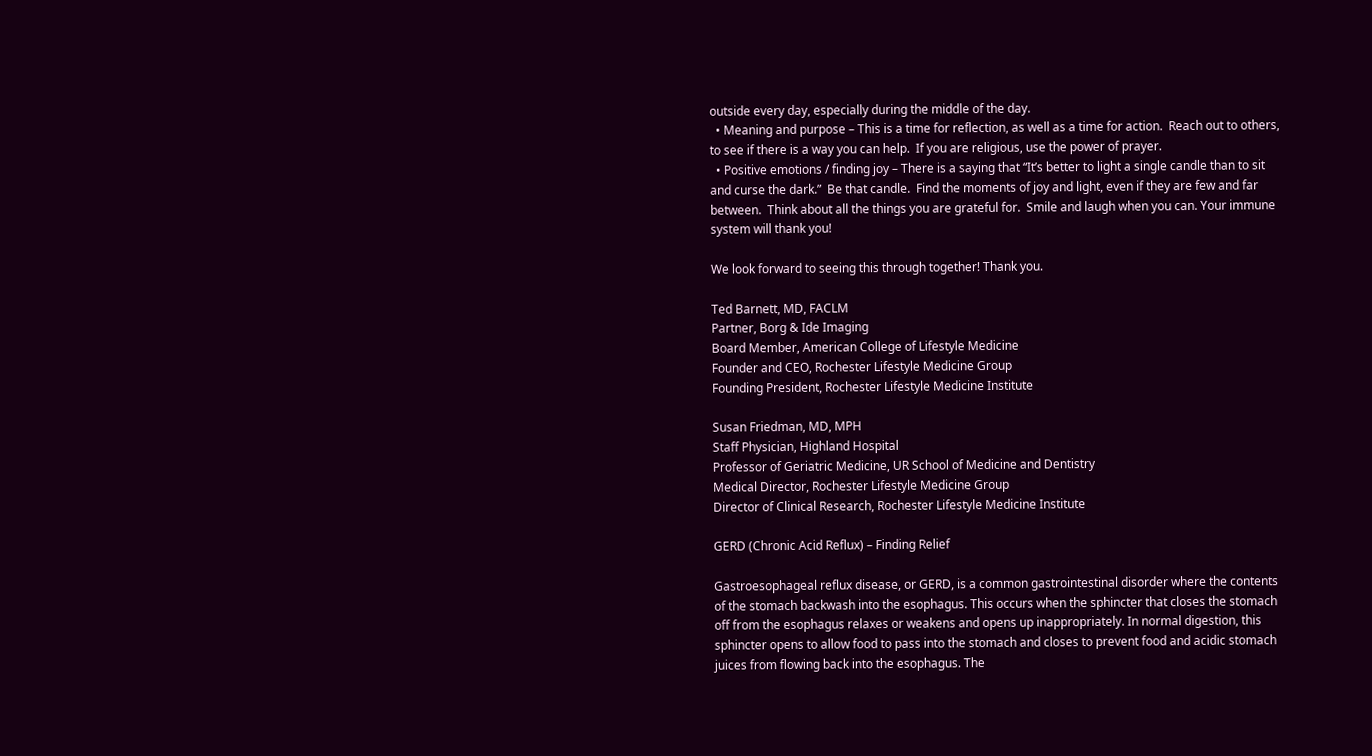outside every day, especially during the middle of the day.
  • Meaning and purpose – This is a time for reflection, as well as a time for action.  Reach out to others, to see if there is a way you can help.  If you are religious, use the power of prayer.
  • Positive emotions / finding joy – There is a saying that “It’s better to light a single candle than to sit and curse the dark.”  Be that candle.  Find the moments of joy and light, even if they are few and far between.  Think about all the things you are grateful for.  Smile and laugh when you can. Your immune system will thank you!

We look forward to seeing this through together! Thank you.

Ted Barnett, MD, FACLM
Partner, Borg & Ide Imaging
Board Member, American College of Lifestyle Medicine
Founder and CEO, Rochester Lifestyle Medicine Group
Founding President, Rochester Lifestyle Medicine Institute

Susan Friedman, MD, MPH
Staff Physician, Highland Hospital
Professor of Geriatric Medicine, UR School of Medicine and Dentistry
Medical Director, Rochester Lifestyle Medicine Group
Director of Clinical Research, Rochester Lifestyle Medicine Institute

GERD (Chronic Acid Reflux) – Finding Relief

Gastroesophageal reflux disease, or GERD, is a common gastrointestinal disorder where the contents of the stomach backwash into the esophagus. This occurs when the sphincter that closes the stomach off from the esophagus relaxes or weakens and opens up inappropriately. In normal digestion, this sphincter opens to allow food to pass into the stomach and closes to prevent food and acidic stomach juices from flowing back into the esophagus. The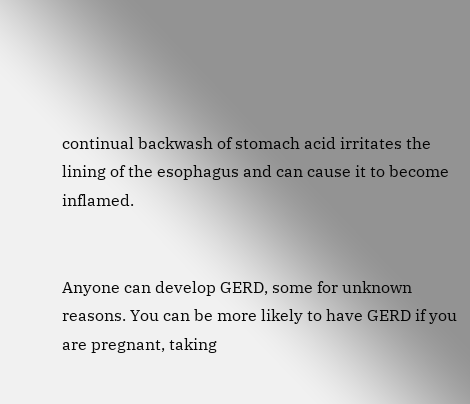continual backwash of stomach acid irritates the lining of the esophagus and can cause it to become inflamed.


Anyone can develop GERD, some for unknown reasons. You can be more likely to have GERD if you are pregnant, taking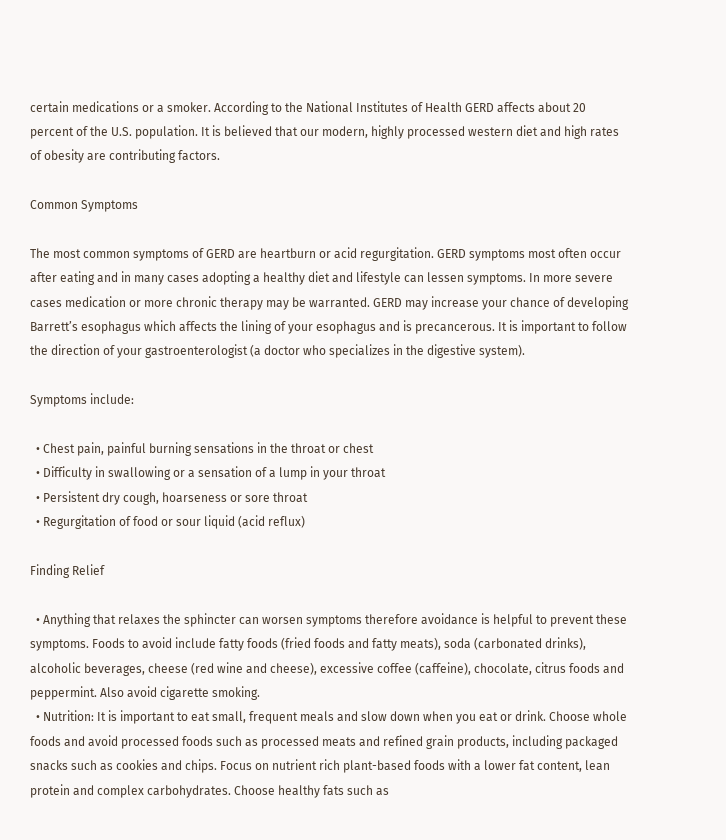certain medications or a smoker. According to the National Institutes of Health GERD affects about 20 percent of the U.S. population. It is believed that our modern, highly processed western diet and high rates of obesity are contributing factors.

Common Symptoms

The most common symptoms of GERD are heartburn or acid regurgitation. GERD symptoms most often occur after eating and in many cases adopting a healthy diet and lifestyle can lessen symptoms. In more severe cases medication or more chronic therapy may be warranted. GERD may increase your chance of developing Barrett’s esophagus which affects the lining of your esophagus and is precancerous. It is important to follow the direction of your gastroenterologist (a doctor who specializes in the digestive system).

Symptoms include:

  • Chest pain, painful burning sensations in the throat or chest
  • Difficulty in swallowing or a sensation of a lump in your throat
  • Persistent dry cough, hoarseness or sore throat
  • Regurgitation of food or sour liquid (acid reflux)

Finding Relief

  • Anything that relaxes the sphincter can worsen symptoms therefore avoidance is helpful to prevent these symptoms. Foods to avoid include fatty foods (fried foods and fatty meats), soda (carbonated drinks), alcoholic beverages, cheese (red wine and cheese), excessive coffee (caffeine), chocolate, citrus foods and peppermint. Also avoid cigarette smoking.
  • Nutrition: It is important to eat small, frequent meals and slow down when you eat or drink. Choose whole foods and avoid processed foods such as processed meats and refined grain products, including packaged snacks such as cookies and chips. Focus on nutrient rich plant-based foods with a lower fat content, lean protein and complex carbohydrates. Choose healthy fats such as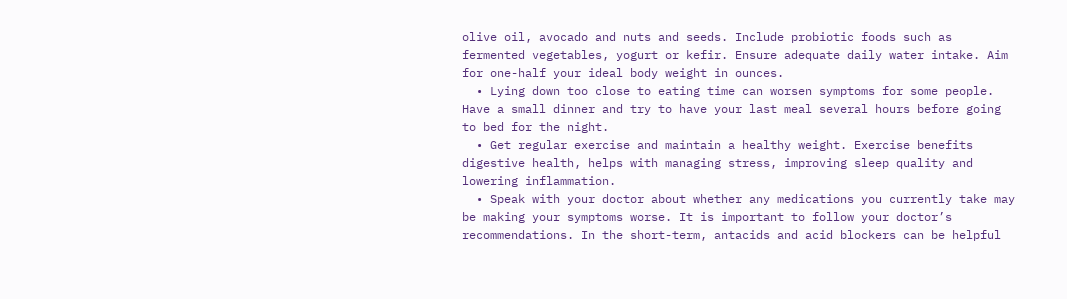olive oil, avocado and nuts and seeds. Include probiotic foods such as fermented vegetables, yogurt or kefir. Ensure adequate daily water intake. Aim for one-half your ideal body weight in ounces.
  • Lying down too close to eating time can worsen symptoms for some people. Have a small dinner and try to have your last meal several hours before going to bed for the night.
  • Get regular exercise and maintain a healthy weight. Exercise benefits digestive health, helps with managing stress, improving sleep quality and lowering inflammation.
  • Speak with your doctor about whether any medications you currently take may be making your symptoms worse. It is important to follow your doctor’s recommendations. In the short-term, antacids and acid blockers can be helpful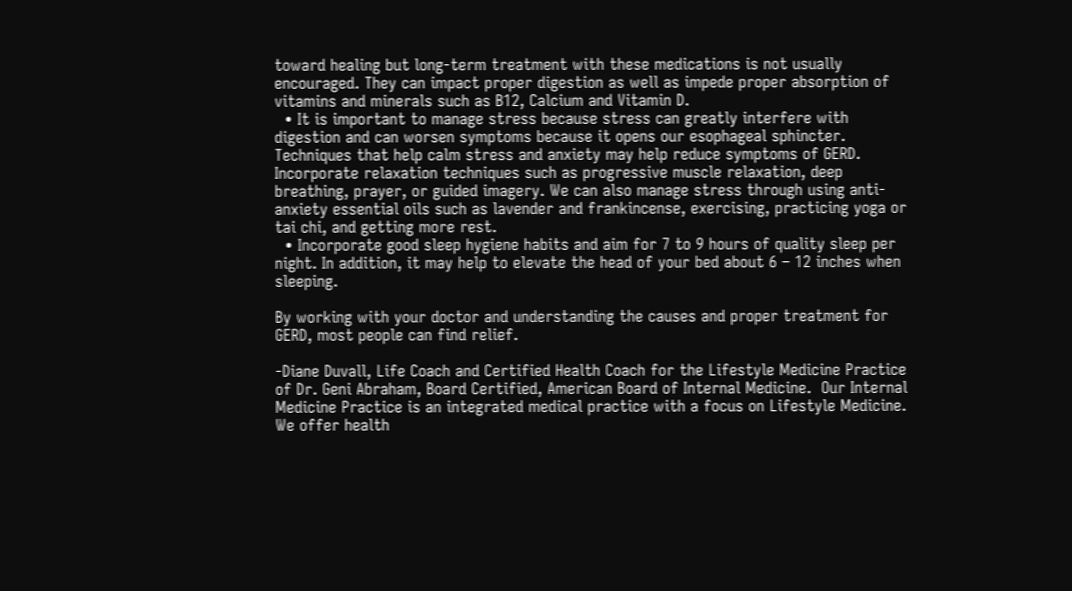toward healing but long-term treatment with these medications is not usually encouraged. They can impact proper digestion as well as impede proper absorption of vitamins and minerals such as B12, Calcium and Vitamin D.
  • It is important to manage stress because stress can greatly interfere with digestion and can worsen symptoms because it opens our esophageal sphincter. Techniques that help calm stress and anxiety may help reduce symptoms of GERD. Incorporate relaxation techniques such as progressive muscle relaxation, deep breathing, prayer, or guided imagery. We can also manage stress through using anti-anxiety essential oils such as lavender and frankincense, exercising, practicing yoga or tai chi, and getting more rest.
  • Incorporate good sleep hygiene habits and aim for 7 to 9 hours of quality sleep per night. In addition, it may help to elevate the head of your bed about 6 – 12 inches when sleeping.

By working with your doctor and understanding the causes and proper treatment for GERD, most people can find relief.

-Diane Duvall, Life Coach and Certified Health Coach for the Lifestyle Medicine Practice of Dr. Geni Abraham, Board Certified, American Board of Internal Medicine.  Our Internal Medicine Practice is an integrated medical practice with a focus on Lifestyle Medicine. We offer health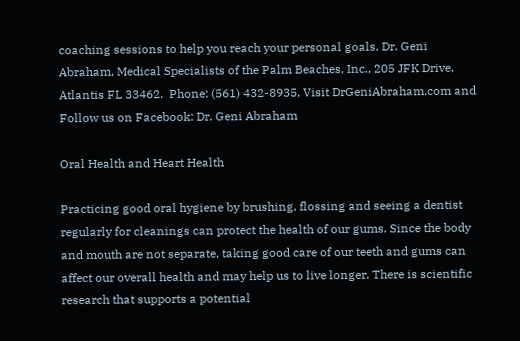coaching sessions to help you reach your personal goals. Dr. Geni Abraham, Medical Specialists of the Palm Beaches, Inc., 205 JFK Drive, Atlantis FL 33462.  Phone: (561) 432-8935, Visit DrGeniAbraham.com and Follow us on Facebook: Dr. Geni Abraham

Oral Health and Heart Health

Practicing good oral hygiene by brushing, flossing and seeing a dentist regularly for cleanings can protect the health of our gums. Since the body and mouth are not separate, taking good care of our teeth and gums can affect our overall health and may help us to live longer. There is scientific research that supports a potential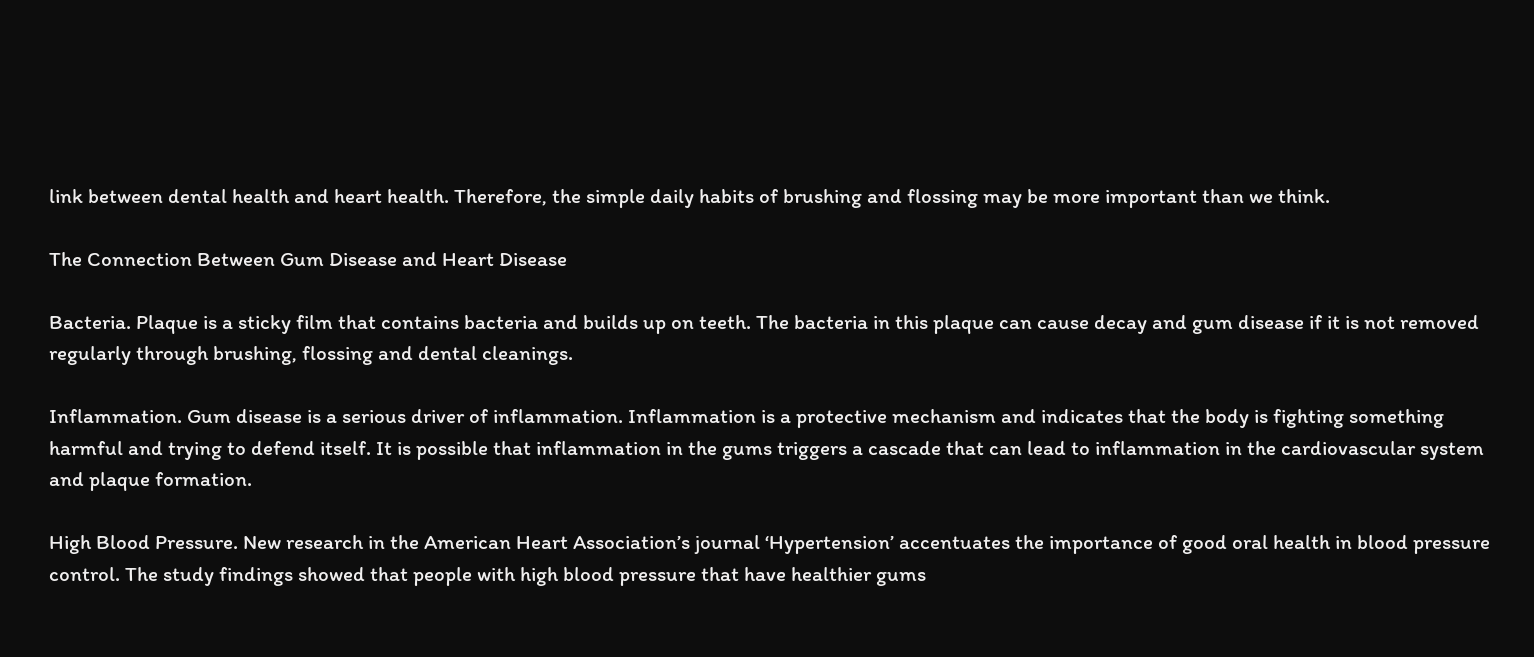link between dental health and heart health. Therefore, the simple daily habits of brushing and flossing may be more important than we think.

The Connection Between Gum Disease and Heart Disease

Bacteria. Plaque is a sticky film that contains bacteria and builds up on teeth. The bacteria in this plaque can cause decay and gum disease if it is not removed regularly through brushing, flossing and dental cleanings.

Inflammation. Gum disease is a serious driver of inflammation. Inflammation is a protective mechanism and indicates that the body is fighting something harmful and trying to defend itself. It is possible that inflammation in the gums triggers a cascade that can lead to inflammation in the cardiovascular system and plaque formation.

High Blood Pressure. New research in the American Heart Association’s journal ‘Hypertension’ accentuates the importance of good oral health in blood pressure control. The study findings showed that people with high blood pressure that have healthier gums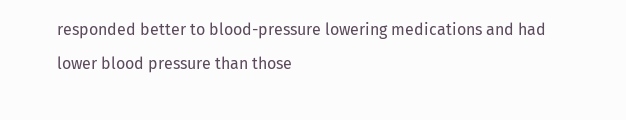responded better to blood-pressure lowering medications and had lower blood pressure than those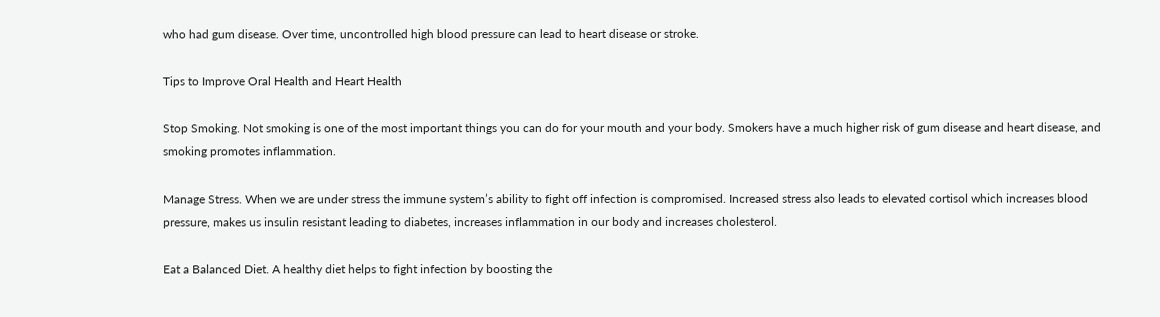who had gum disease. Over time, uncontrolled high blood pressure can lead to heart disease or stroke.

Tips to Improve Oral Health and Heart Health

Stop Smoking. Not smoking is one of the most important things you can do for your mouth and your body. Smokers have a much higher risk of gum disease and heart disease, and smoking promotes inflammation.

Manage Stress. When we are under stress the immune system’s ability to fight off infection is compromised. Increased stress also leads to elevated cortisol which increases blood pressure, makes us insulin resistant leading to diabetes, increases inflammation in our body and increases cholesterol.

Eat a Balanced Diet. A healthy diet helps to fight infection by boosting the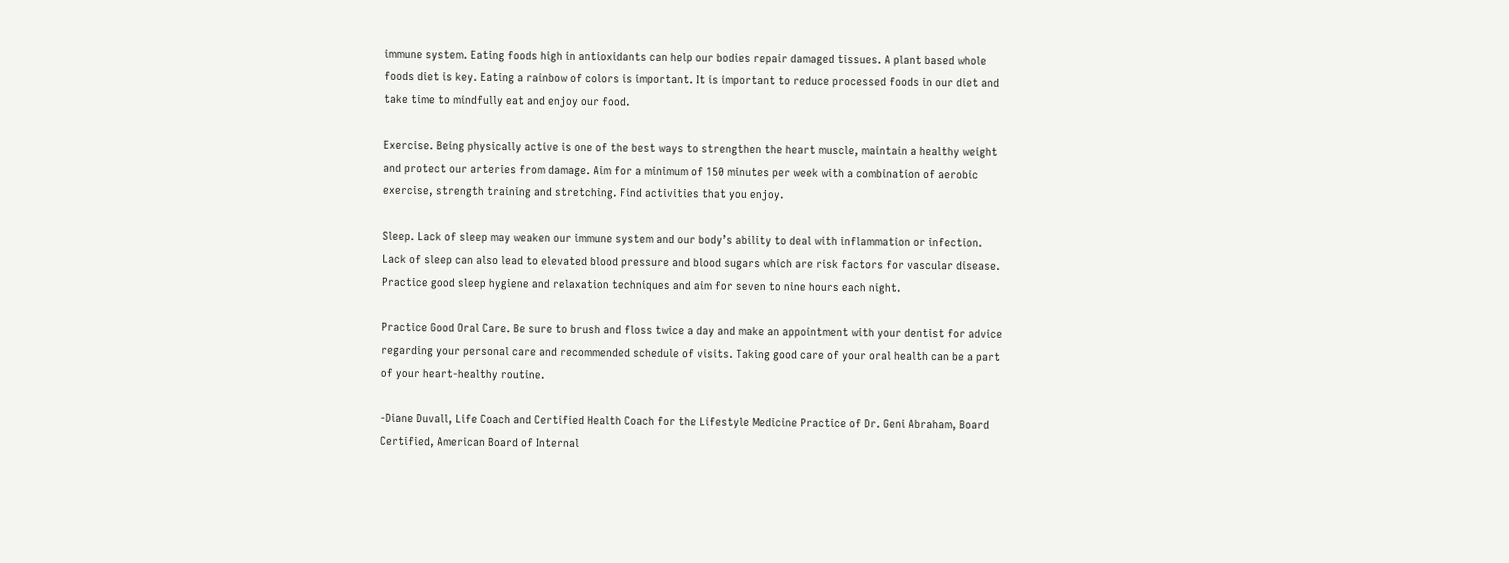immune system. Eating foods high in antioxidants can help our bodies repair damaged tissues. A plant based whole foods diet is key. Eating a rainbow of colors is important. It is important to reduce processed foods in our diet and take time to mindfully eat and enjoy our food.

Exercise. Being physically active is one of the best ways to strengthen the heart muscle, maintain a healthy weight and protect our arteries from damage. Aim for a minimum of 150 minutes per week with a combination of aerobic exercise, strength training and stretching. Find activities that you enjoy.

Sleep. Lack of sleep may weaken our immune system and our body’s ability to deal with inflammation or infection.  Lack of sleep can also lead to elevated blood pressure and blood sugars which are risk factors for vascular disease. Practice good sleep hygiene and relaxation techniques and aim for seven to nine hours each night.

Practice Good Oral Care. Be sure to brush and floss twice a day and make an appointment with your dentist for advice regarding your personal care and recommended schedule of visits. Taking good care of your oral health can be a part of your heart-healthy routine.

-Diane Duvall, Life Coach and Certified Health Coach for the Lifestyle Medicine Practice of Dr. Geni Abraham, Board Certified, American Board of Internal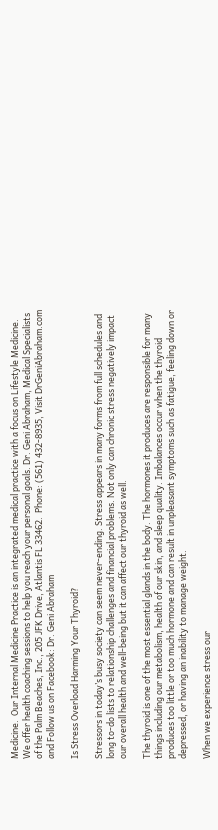Medicine.  Our Internal Medicine Practice is an integrated medical practice with a focus on Lifestyle Medicine. We offer health coaching sessions to help you reach your personal goals. Dr. Geni Abraham, Medical Specialists of the Palm Beaches, Inc., 205 JFK Drive, Atlantis FL 33462.  Phone: (561) 432-8935, Visit DrGeniAbraham.com and Follow us on Facebook: Dr. Geni Abraham

Is Stress Overload Harming Your Thyroid?

Stressors in today’s busy society can seem never-ending. Stress appears in many forms from full schedules and long to-do lists to relationship challenges and financial problems. Not only can chronic stress negatively impact our overall health and well-being but it can affect our thyroid as well.

The thyroid is one of the most essential glands in the body. The hormones it produces are responsible for many things including our metabolism, health of our skin, and sleep quality. Imbalances occur when the thyroid produces too little or too much hormone and can result in unpleasant symptoms such as fatigue, feeling down or depressed, or having an inability to manage weight.

When we experience stress our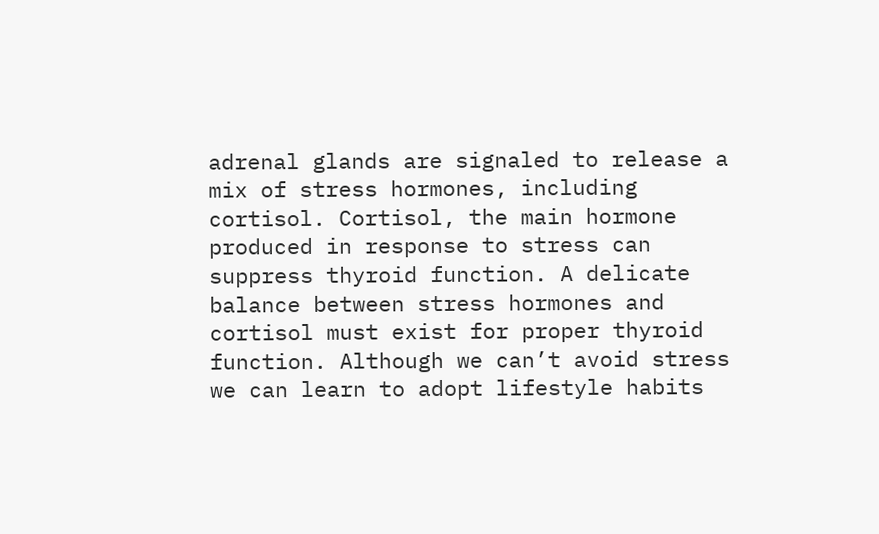adrenal glands are signaled to release a mix of stress hormones, including cortisol. Cortisol, the main hormone produced in response to stress can suppress thyroid function. A delicate balance between stress hormones and cortisol must exist for proper thyroid function. Although we can’t avoid stress we can learn to adopt lifestyle habits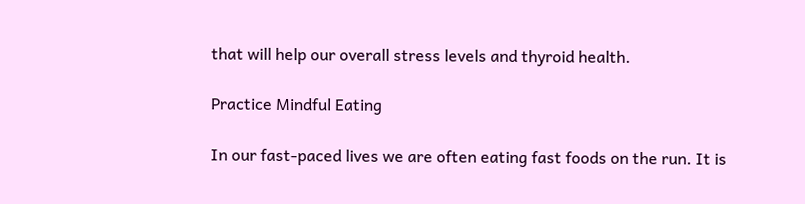that will help our overall stress levels and thyroid health.

Practice Mindful Eating

In our fast-paced lives we are often eating fast foods on the run. It is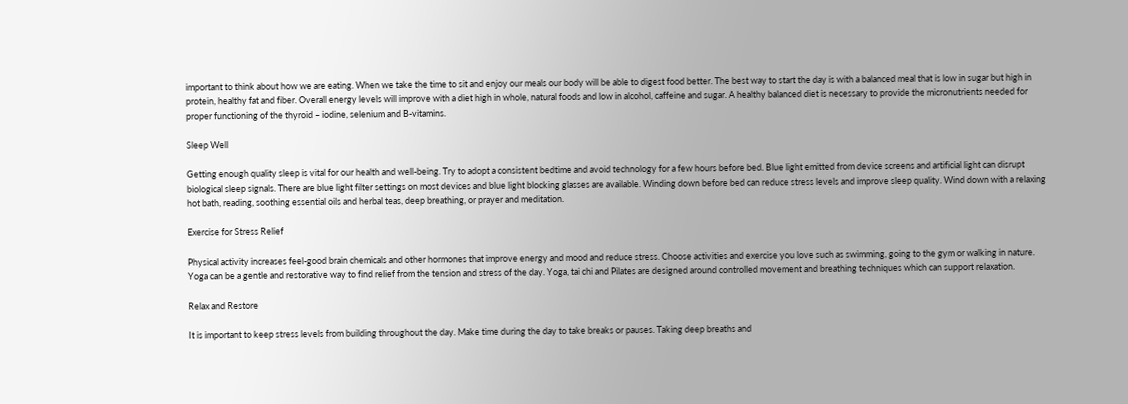important to think about how we are eating. When we take the time to sit and enjoy our meals our body will be able to digest food better. The best way to start the day is with a balanced meal that is low in sugar but high in protein, healthy fat and fiber. Overall energy levels will improve with a diet high in whole, natural foods and low in alcohol, caffeine and sugar. A healthy balanced diet is necessary to provide the micronutrients needed for proper functioning of the thyroid – iodine, selenium and B-vitamins.

Sleep Well

Getting enough quality sleep is vital for our health and well-being. Try to adopt a consistent bedtime and avoid technology for a few hours before bed. Blue light emitted from device screens and artificial light can disrupt biological sleep signals. There are blue light filter settings on most devices and blue light blocking glasses are available. Winding down before bed can reduce stress levels and improve sleep quality. Wind down with a relaxing hot bath, reading, soothing essential oils and herbal teas, deep breathing, or prayer and meditation.

Exercise for Stress Relief

Physical activity increases feel-good brain chemicals and other hormones that improve energy and mood and reduce stress. Choose activities and exercise you love such as swimming, going to the gym or walking in nature. Yoga can be a gentle and restorative way to find relief from the tension and stress of the day. Yoga, tai chi and Pilates are designed around controlled movement and breathing techniques which can support relaxation.

Relax and Restore

It is important to keep stress levels from building throughout the day. Make time during the day to take breaks or pauses. Taking deep breaths and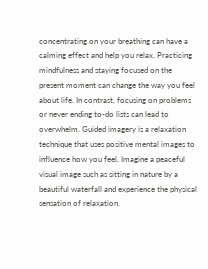concentrating on your breathing can have a calming effect and help you relax. Practicing mindfulness and staying focused on the present moment can change the way you feel about life. In contrast, focusing on problems or never ending to-do lists can lead to overwhelm. Guided imagery is a relaxation technique that uses positive mental images to influence how you feel. Imagine a peaceful visual image such as sitting in nature by a beautiful waterfall and experience the physical sensation of relaxation.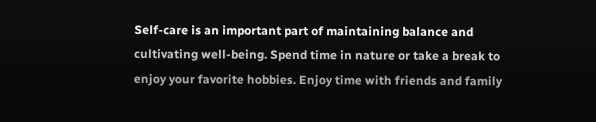Self-care is an important part of maintaining balance and cultivating well-being. Spend time in nature or take a break to enjoy your favorite hobbies. Enjoy time with friends and family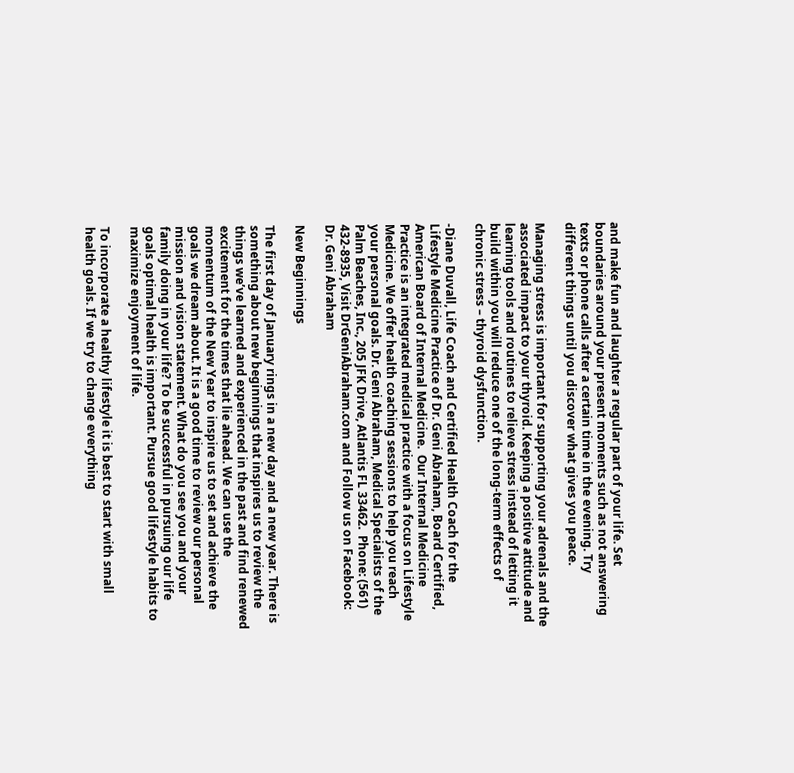and make fun and laughter a regular part of your life. Set boundaries around your present moments such as not answering texts or phone calls after a certain time in the evening. Try different things until you discover what gives you peace.

Managing stress is important for supporting your adrenals and the associated impact to your thyroid. Keeping a positive attitude and learning tools and routines to relieve stress instead of letting it build within you will reduce one of the long-term effects of chronic stress – thyroid dysfunction.

-Diane Duvall, Life Coach and Certified Health Coach for the Lifestyle Medicine Practice of Dr. Geni Abraham, Board Certified, American Board of Internal Medicine.  Our Internal Medicine Practice is an integrated medical practice with a focus on Lifestyle Medicine. We offer health coaching sessions to help you reach your personal goals. Dr. Geni Abraham, Medical Specialists of the Palm Beaches, Inc., 205 JFK Drive, Atlantis FL 33462.  Phone: (561) 432-8935, Visit DrGeniAbraham.com and Follow us on Facebook: Dr. Geni Abraham

New Beginnings

The first day of January rings in a new day and a new year. There is something about new beginnings that inspires us to review the things we’ve learned and experienced in the past and find renewed excitement for the times that lie ahead. We can use the momentum of the New Year to inspire us to set and achieve the goals we dream about. It is a good time to review our personal mission and vision statement. What do you see you and your family doing in your life? To be successful in pursuing our life goals optimal health is important. Pursue good lifestyle habits to maximize enjoyment of life.

To incorporate a healthy lifestyle it is best to start with small health goals. If we try to change everything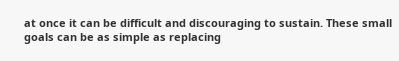at once it can be difficult and discouraging to sustain. These small goals can be as simple as replacing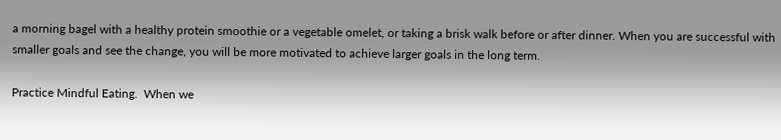a morning bagel with a healthy protein smoothie or a vegetable omelet, or taking a brisk walk before or after dinner. When you are successful with smaller goals and see the change, you will be more motivated to achieve larger goals in the long term.

Practice Mindful Eating.  When we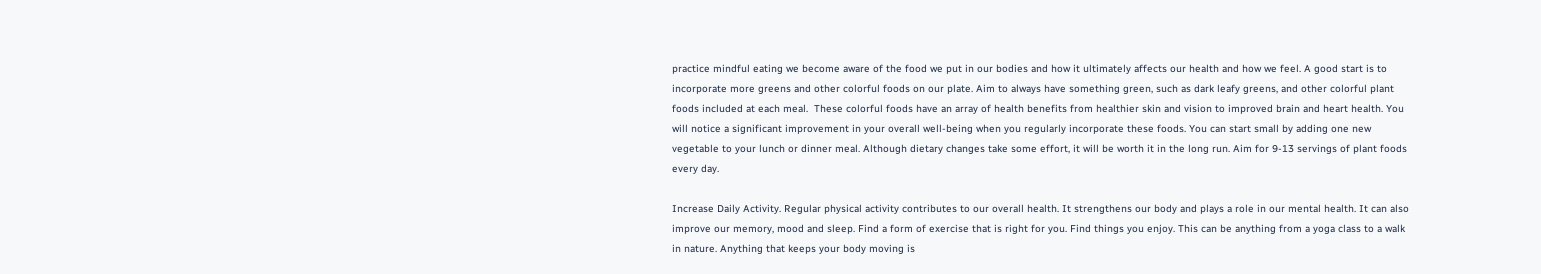practice mindful eating we become aware of the food we put in our bodies and how it ultimately affects our health and how we feel. A good start is to incorporate more greens and other colorful foods on our plate. Aim to always have something green, such as dark leafy greens, and other colorful plant foods included at each meal.  These colorful foods have an array of health benefits from healthier skin and vision to improved brain and heart health. You will notice a significant improvement in your overall well-being when you regularly incorporate these foods. You can start small by adding one new vegetable to your lunch or dinner meal. Although dietary changes take some effort, it will be worth it in the long run. Aim for 9-13 servings of plant foods every day.

Increase Daily Activity. Regular physical activity contributes to our overall health. It strengthens our body and plays a role in our mental health. It can also improve our memory, mood and sleep. Find a form of exercise that is right for you. Find things you enjoy. This can be anything from a yoga class to a walk in nature. Anything that keeps your body moving is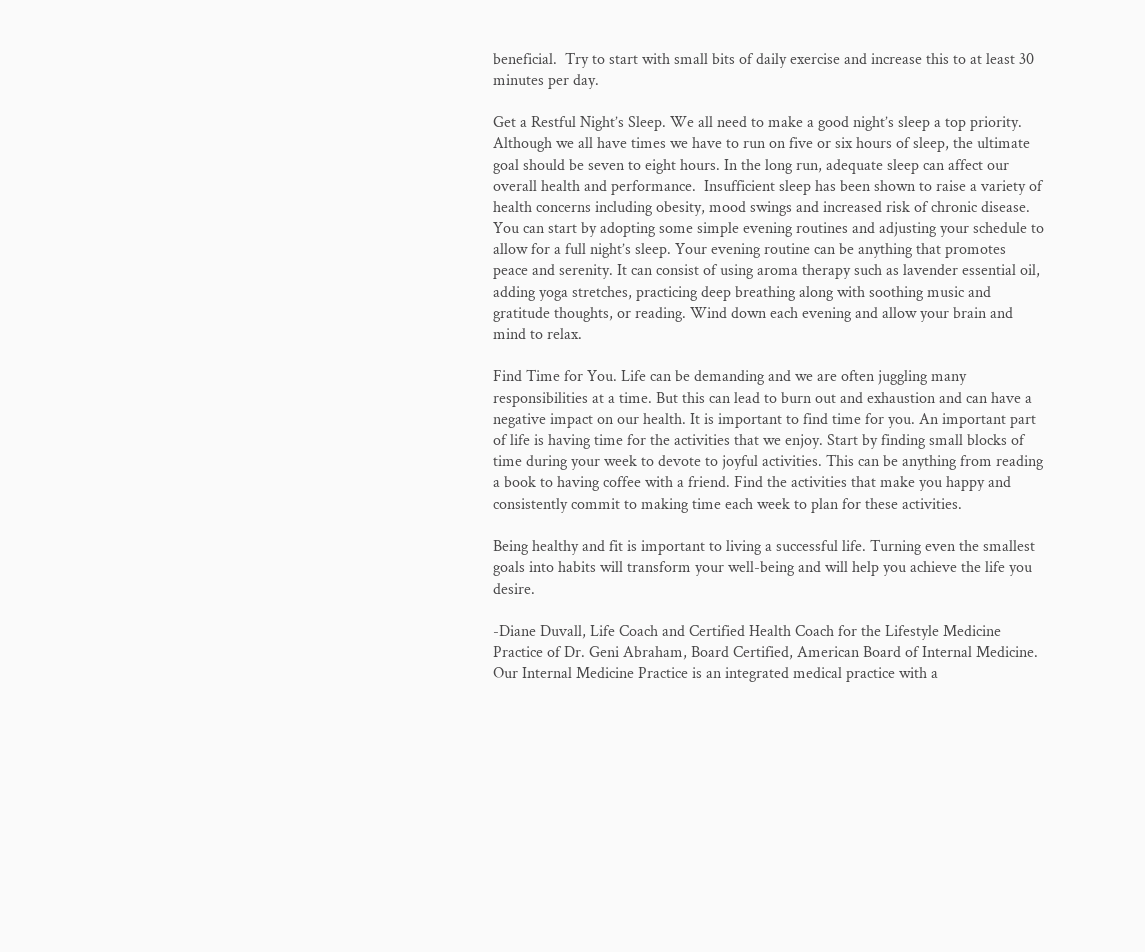beneficial.  Try to start with small bits of daily exercise and increase this to at least 30 minutes per day.

Get a Restful Night’s Sleep. We all need to make a good night’s sleep a top priority.  Although we all have times we have to run on five or six hours of sleep, the ultimate goal should be seven to eight hours. In the long run, adequate sleep can affect our overall health and performance.  Insufficient sleep has been shown to raise a variety of health concerns including obesity, mood swings and increased risk of chronic disease. You can start by adopting some simple evening routines and adjusting your schedule to allow for a full night’s sleep. Your evening routine can be anything that promotes peace and serenity. It can consist of using aroma therapy such as lavender essential oil, adding yoga stretches, practicing deep breathing along with soothing music and gratitude thoughts, or reading. Wind down each evening and allow your brain and mind to relax.

Find Time for You. Life can be demanding and we are often juggling many responsibilities at a time. But this can lead to burn out and exhaustion and can have a negative impact on our health. It is important to find time for you. An important part of life is having time for the activities that we enjoy. Start by finding small blocks of time during your week to devote to joyful activities. This can be anything from reading a book to having coffee with a friend. Find the activities that make you happy and consistently commit to making time each week to plan for these activities.

Being healthy and fit is important to living a successful life. Turning even the smallest goals into habits will transform your well-being and will help you achieve the life you desire.

-Diane Duvall, Life Coach and Certified Health Coach for the Lifestyle Medicine Practice of Dr. Geni Abraham, Board Certified, American Board of Internal Medicine.  Our Internal Medicine Practice is an integrated medical practice with a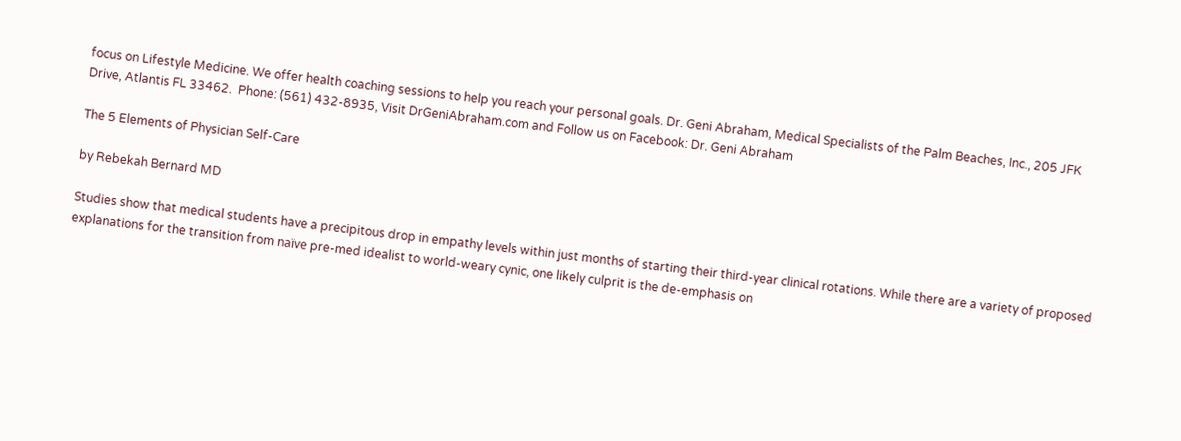focus on Lifestyle Medicine. We offer health coaching sessions to help you reach your personal goals. Dr. Geni Abraham, Medical Specialists of the Palm Beaches, Inc., 205 JFK Drive, Atlantis FL 33462.  Phone: (561) 432-8935, Visit DrGeniAbraham.com and Follow us on Facebook: Dr. Geni Abraham

The 5 Elements of Physician Self-Care

by Rebekah Bernard MD

Studies show that medical students have a precipitous drop in empathy levels within just months of starting their third-year clinical rotations. While there are a variety of proposed explanations for the transition from naïve pre-med idealist to world-weary cynic, one likely culprit is the de-emphasis on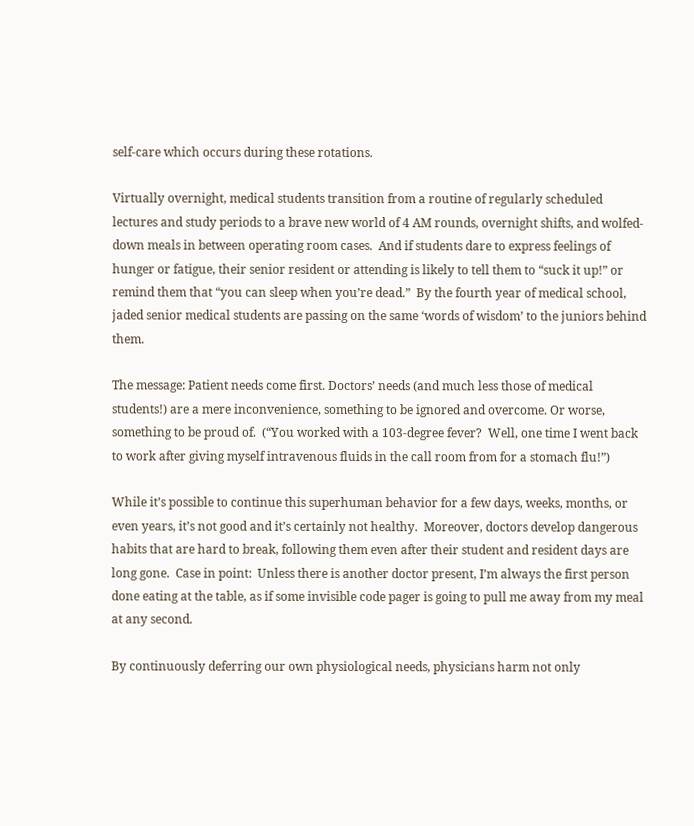self-care which occurs during these rotations.

Virtually overnight, medical students transition from a routine of regularly scheduled lectures and study periods to a brave new world of 4 AM rounds, overnight shifts, and wolfed-down meals in between operating room cases.  And if students dare to express feelings of hunger or fatigue, their senior resident or attending is likely to tell them to “suck it up!” or remind them that “you can sleep when you’re dead.”  By the fourth year of medical school, jaded senior medical students are passing on the same ‘words of wisdom’ to the juniors behind them.

The message: Patient needs come first. Doctors’ needs (and much less those of medical students!) are a mere inconvenience, something to be ignored and overcome. Or worse, something to be proud of.  (“You worked with a 103-degree fever?  Well, one time I went back to work after giving myself intravenous fluids in the call room from for a stomach flu!”)

While it’s possible to continue this superhuman behavior for a few days, weeks, months, or even years, it’s not good and it’s certainly not healthy.  Moreover, doctors develop dangerous habits that are hard to break, following them even after their student and resident days are long gone.  Case in point:  Unless there is another doctor present, I’m always the first person done eating at the table, as if some invisible code pager is going to pull me away from my meal at any second.

By continuously deferring our own physiological needs, physicians harm not only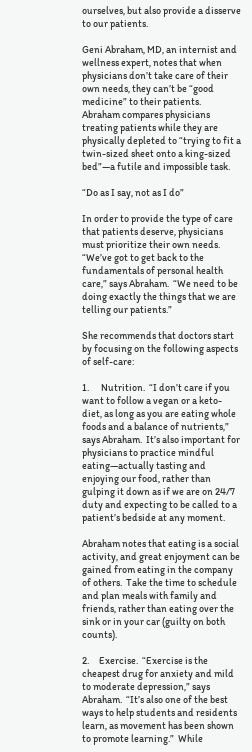ourselves, but also provide a disserve to our patients.

Geni Abraham, MD, an internist and wellness expert, notes that when physicians don’t take care of their own needs, they can’t be “good medicine” to their patients.  Abraham compares physicians treating patients while they are physically depleted to “trying to fit a twin-sized sheet onto a king-sized bed”—a futile and impossible task.

“Do as I say, not as I do”

In order to provide the type of care that patients deserve, physicians must prioritize their own needs. “We’ve got to get back to the fundamentals of personal health care,” says Abraham.  “We need to be doing exactly the things that we are telling our patients.”

She recommends that doctors start by focusing on the following aspects of self-care:

1.      Nutrition.  “I don’t care if you want to follow a vegan or a keto-diet, as long as you are eating whole foods and a balance of nutrients,” says Abraham.  It’s also important for physicians to practice mindful eating—actually tasting and enjoying our food, rather than gulping it down as if we are on 24/7 duty and expecting to be called to a patient’s bedside at any moment.

Abraham notes that eating is a social activity, and great enjoyment can be gained from eating in the company of others.  Take the time to schedule and plan meals with family and friends, rather than eating over the sink or in your car (guilty on both counts).

2.     Exercise.  “Exercise is the cheapest drug for anxiety and mild to moderate depression,” says Abraham.  “It’s also one of the best ways to help students and residents learn, as movement has been shown to promote learning.”  While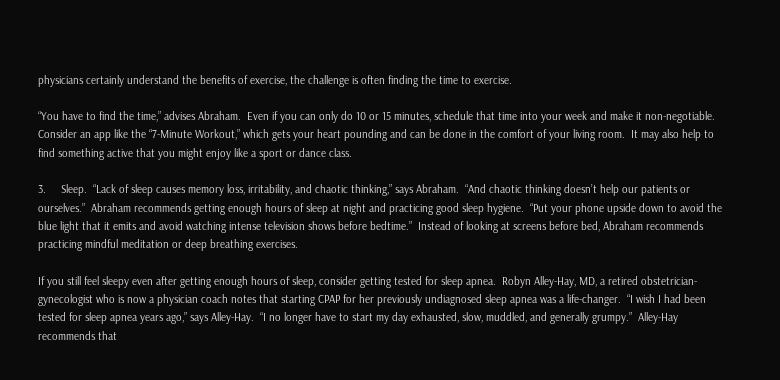physicians certainly understand the benefits of exercise, the challenge is often finding the time to exercise.

“You have to find the time,” advises Abraham.  Even if you can only do 10 or 15 minutes, schedule that time into your week and make it non-negotiable.  Consider an app like the “7-Minute Workout,” which gets your heart pounding and can be done in the comfort of your living room.  It may also help to find something active that you might enjoy like a sport or dance class.

3.     Sleep.  “Lack of sleep causes memory loss, irritability, and chaotic thinking,” says Abraham.  “And chaotic thinking doesn’t help our patients or ourselves.”  Abraham recommends getting enough hours of sleep at night and practicing good sleep hygiene.  “Put your phone upside down to avoid the blue light that it emits and avoid watching intense television shows before bedtime.”  Instead of looking at screens before bed, Abraham recommends practicing mindful meditation or deep breathing exercises.

If you still feel sleepy even after getting enough hours of sleep, consider getting tested for sleep apnea.  Robyn Alley-Hay, MD, a retired obstetrician-gynecologist who is now a physician coach notes that starting CPAP for her previously undiagnosed sleep apnea was a life-changer.  “I wish I had been tested for sleep apnea years ago,” says Alley-Hay.  “I no longer have to start my day exhausted, slow, muddled, and generally grumpy.”  Alley-Hay recommends that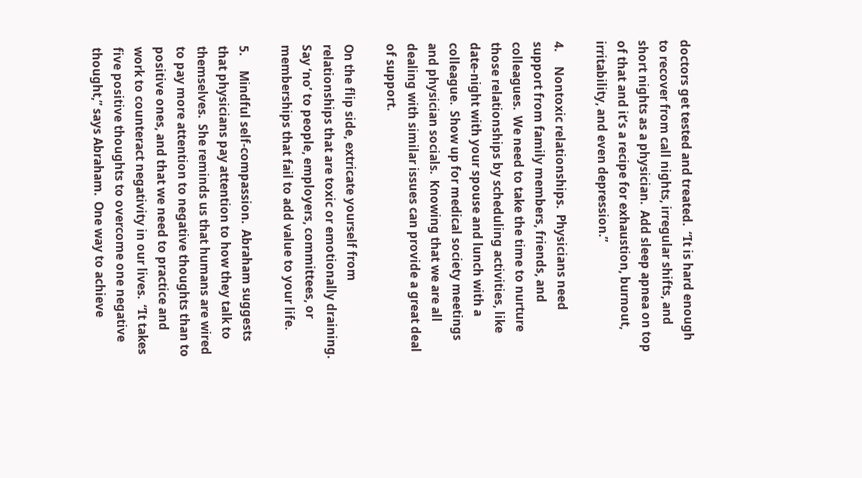doctors get tested and treated.  “It is hard enough to recover from call nights, irregular shifts, and short nights as a physician.  Add sleep apnea on top of that and it’s a recipe for exhaustion, burnout, irritability, and even depression.”

4.     Nontoxic relationships.  Physicians need support from family members, friends, and colleagues.  We need to take the time to nurture those relationships by scheduling activities, like date-night with your spouse and lunch with a colleague.  Show up for medical society meetings and physician socials.  Knowing that we are all dealing with similar issues can provide a great deal of support.

On the flip side, extricate yourself from relationships that are toxic or emotionally draining.   Say ‘no’ to people, employers, committees, or memberships that fail to add value to your life.

5.     Mindful self-compassion.  Abraham suggests that physicians pay attention to how they talk to themselves.  She reminds us that humans are wired to pay more attention to negative thoughts than to positive ones, and that we need to practice and work to counteract negativity in our lives.  “It takes five positive thoughts to overcome one negative thought,” says Abraham.  One way to achieve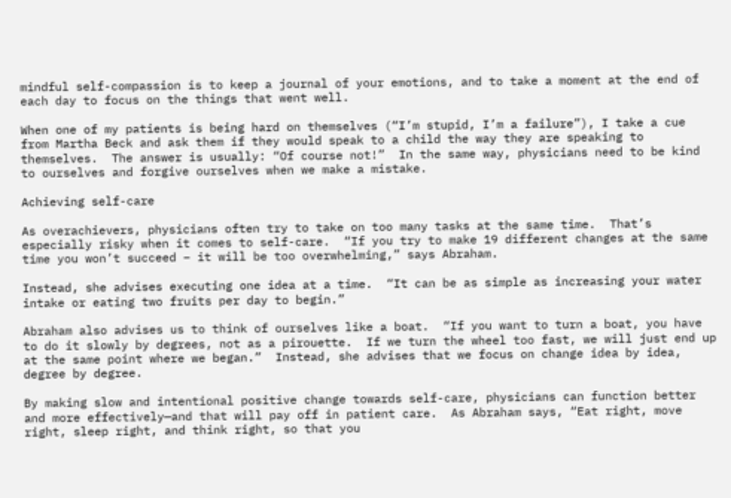mindful self-compassion is to keep a journal of your emotions, and to take a moment at the end of each day to focus on the things that went well.

When one of my patients is being hard on themselves (“I’m stupid, I’m a failure”), I take a cue from Martha Beck and ask them if they would speak to a child the way they are speaking to themselves.  The answer is usually: “Of course not!”  In the same way, physicians need to be kind to ourselves and forgive ourselves when we make a mistake.

Achieving self-care

As overachievers, physicians often try to take on too many tasks at the same time.  That’s especially risky when it comes to self-care.  “If you try to make 19 different changes at the same time you won’t succeed – it will be too overwhelming,” says Abraham.

Instead, she advises executing one idea at a time.  “It can be as simple as increasing your water intake or eating two fruits per day to begin.”

Abraham also advises us to think of ourselves like a boat.  “If you want to turn a boat, you have to do it slowly by degrees, not as a pirouette.  If we turn the wheel too fast, we will just end up at the same point where we began.”  Instead, she advises that we focus on change idea by idea, degree by degree.

By making slow and intentional positive change towards self-care, physicians can function better and more effectively—and that will pay off in patient care.  As Abraham says, “Eat right, move right, sleep right, and think right, so that you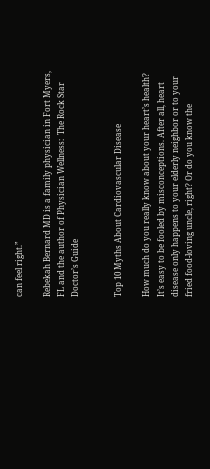can feel right.”

Rebekah Bernard MD is a family physician in Fort Myers, FL and the author of Physician Wellness:  The Rock Star Doctor’s Guide


Top 10 Myths About Cardiovascular Disease

How much do you really know about your heart’s health? It’s easy to be fooled by misconceptions. After all, heart disease only happens to your elderly neighbor or to your fried food-loving uncle, right? Or do you know the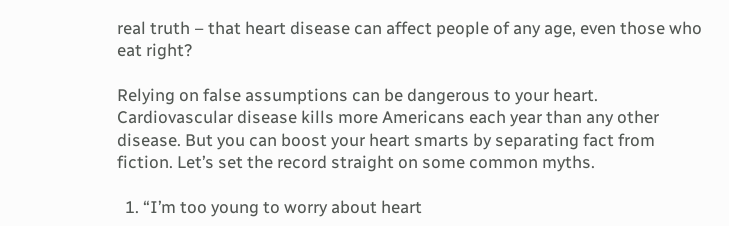real truth – that heart disease can affect people of any age, even those who eat right?

Relying on false assumptions can be dangerous to your heart. Cardiovascular disease kills more Americans each year than any other disease. But you can boost your heart smarts by separating fact from fiction. Let’s set the record straight on some common myths.

  1. “I’m too young to worry about heart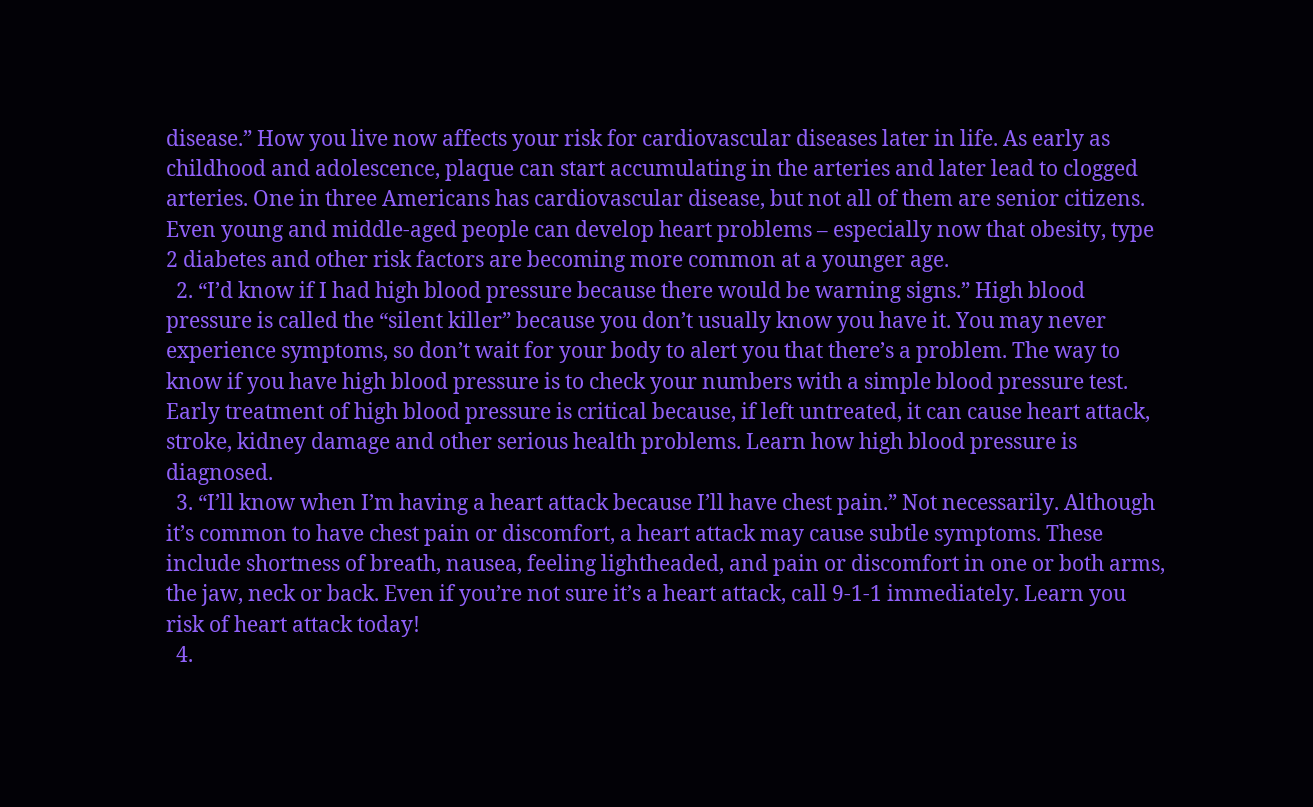disease.” How you live now affects your risk for cardiovascular diseases later in life. As early as childhood and adolescence, plaque can start accumulating in the arteries and later lead to clogged arteries. One in three Americans has cardiovascular disease, but not all of them are senior citizens. Even young and middle-aged people can develop heart problems – especially now that obesity, type 2 diabetes and other risk factors are becoming more common at a younger age.
  2. “I’d know if I had high blood pressure because there would be warning signs.” High blood pressure is called the “silent killer” because you don’t usually know you have it. You may never experience symptoms, so don’t wait for your body to alert you that there’s a problem. The way to know if you have high blood pressure is to check your numbers with a simple blood pressure test. Early treatment of high blood pressure is critical because, if left untreated, it can cause heart attack, stroke, kidney damage and other serious health problems. Learn how high blood pressure is diagnosed.
  3. “I’ll know when I’m having a heart attack because I’ll have chest pain.” Not necessarily. Although it’s common to have chest pain or discomfort, a heart attack may cause subtle symptoms. These include shortness of breath, nausea, feeling lightheaded, and pain or discomfort in one or both arms, the jaw, neck or back. Even if you’re not sure it’s a heart attack, call 9-1-1 immediately. Learn you risk of heart attack today!
  4.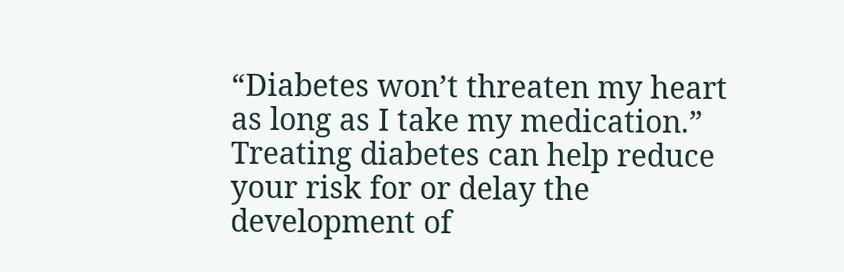“Diabetes won’t threaten my heart as long as I take my medication.” Treating diabetes can help reduce your risk for or delay the development of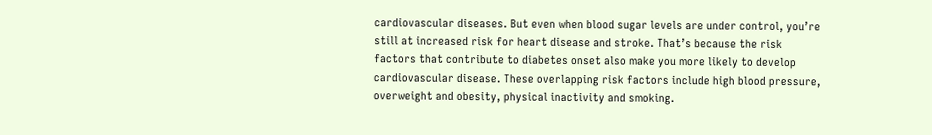cardiovascular diseases. But even when blood sugar levels are under control, you’re still at increased risk for heart disease and stroke. That’s because the risk factors that contribute to diabetes onset also make you more likely to develop cardiovascular disease. These overlapping risk factors include high blood pressure, overweight and obesity, physical inactivity and smoking.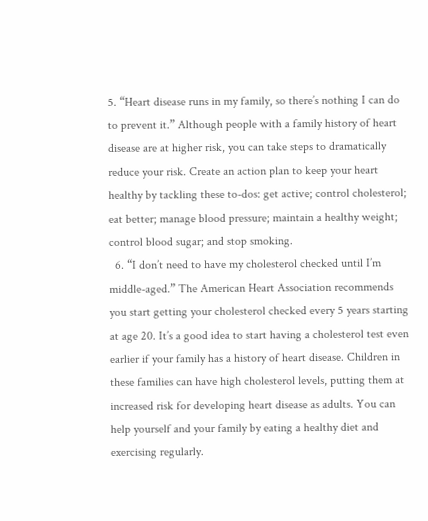5. “Heart disease runs in my family, so there’s nothing I can do to prevent it.” Although people with a family history of heart disease are at higher risk, you can take steps to dramatically reduce your risk. Create an action plan to keep your heart healthy by tackling these to-dos: get active; control cholesterol; eat better; manage blood pressure; maintain a healthy weight; control blood sugar; and stop smoking.
  6. “I don’t need to have my cholesterol checked until I’m middle-aged.” The American Heart Association recommends you start getting your cholesterol checked every 5 years starting at age 20. It’s a good idea to start having a cholesterol test even earlier if your family has a history of heart disease. Children in these families can have high cholesterol levels, putting them at increased risk for developing heart disease as adults. You can help yourself and your family by eating a healthy diet and exercising regularly.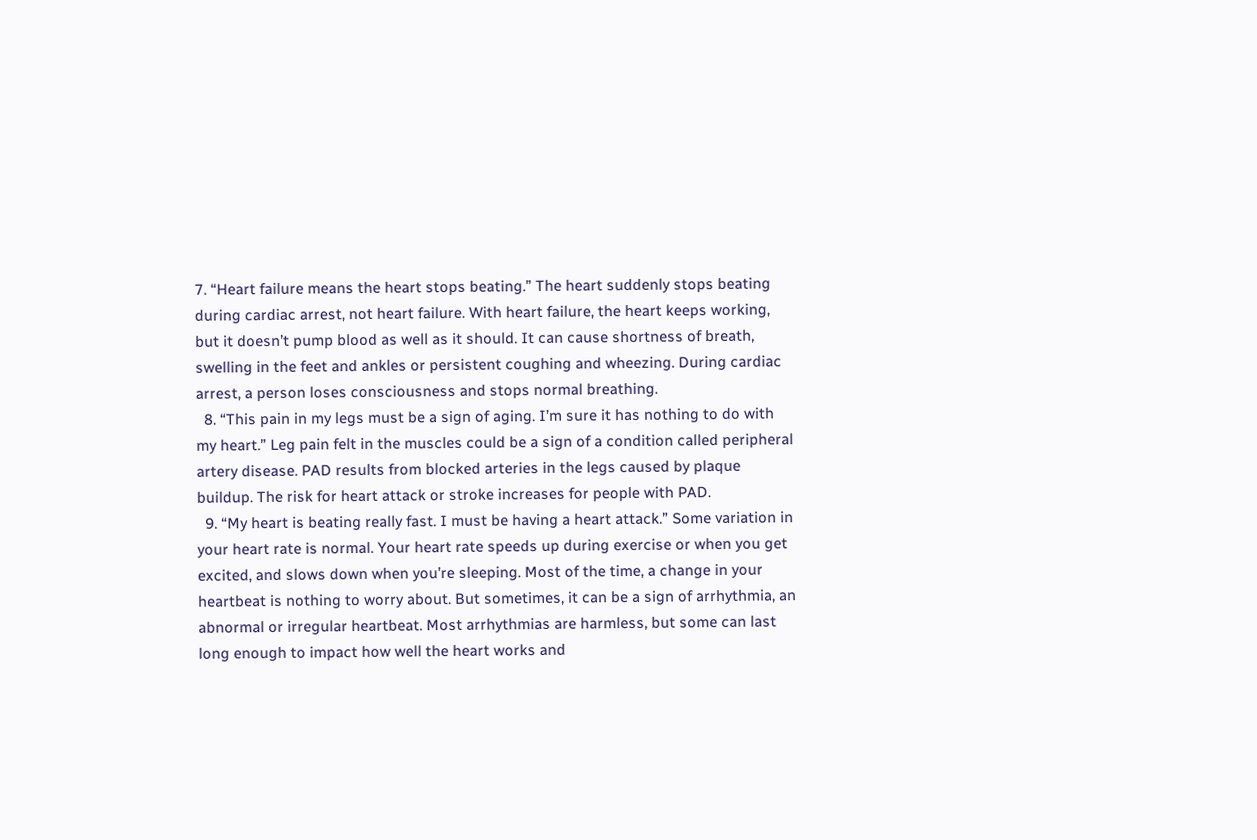7. “Heart failure means the heart stops beating.” The heart suddenly stops beating during cardiac arrest, not heart failure. With heart failure, the heart keeps working, but it doesn’t pump blood as well as it should. It can cause shortness of breath, swelling in the feet and ankles or persistent coughing and wheezing. During cardiac arrest, a person loses consciousness and stops normal breathing.
  8. “This pain in my legs must be a sign of aging. I’m sure it has nothing to do with my heart.” Leg pain felt in the muscles could be a sign of a condition called peripheral artery disease. PAD results from blocked arteries in the legs caused by plaque buildup. The risk for heart attack or stroke increases for people with PAD.
  9. “My heart is beating really fast. I must be having a heart attack.” Some variation in your heart rate is normal. Your heart rate speeds up during exercise or when you get excited, and slows down when you’re sleeping. Most of the time, a change in your heartbeat is nothing to worry about. But sometimes, it can be a sign of arrhythmia, an abnormal or irregular heartbeat. Most arrhythmias are harmless, but some can last long enough to impact how well the heart works and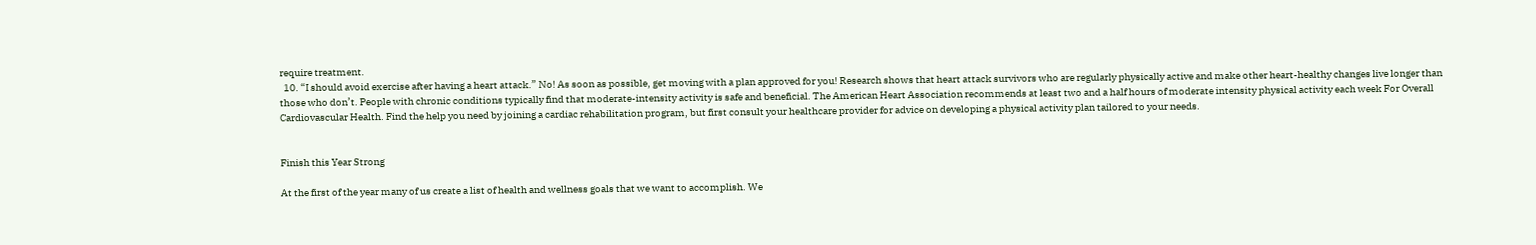require treatment.
  10. “I should avoid exercise after having a heart attack.” No! As soon as possible, get moving with a plan approved for you! Research shows that heart attack survivors who are regularly physically active and make other heart-healthy changes live longer than those who don’t. People with chronic conditions typically find that moderate-intensity activity is safe and beneficial. The American Heart Association recommends at least two and a half hours of moderate intensity physical activity each week For Overall Cardiovascular Health. Find the help you need by joining a cardiac rehabilitation program, but first consult your healthcare provider for advice on developing a physical activity plan tailored to your needs.


Finish this Year Strong

At the first of the year many of us create a list of health and wellness goals that we want to accomplish. We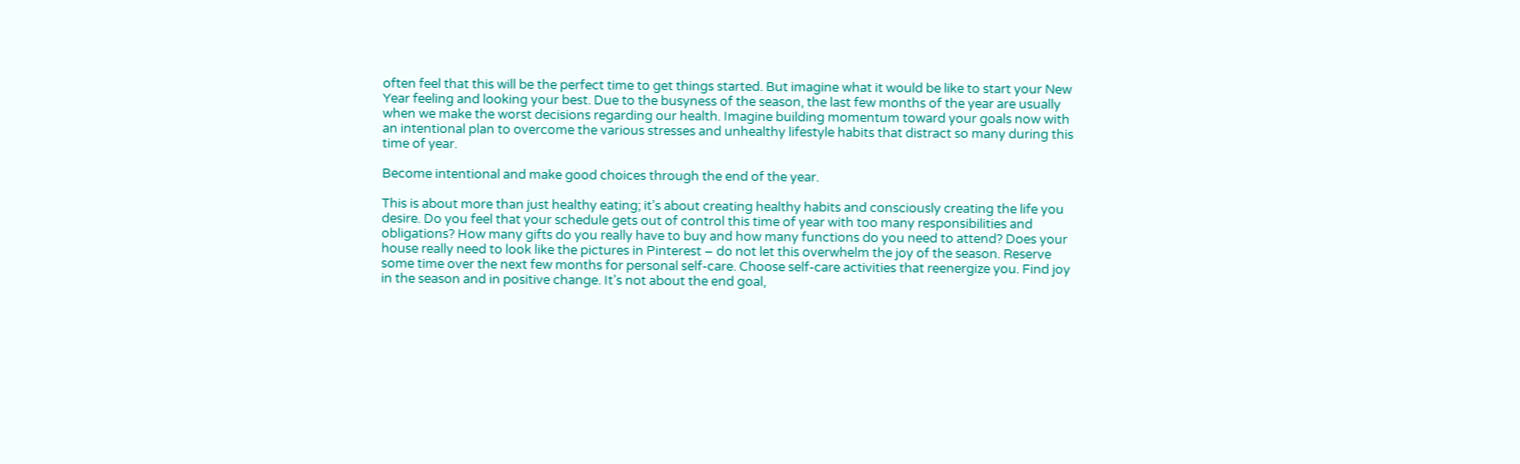often feel that this will be the perfect time to get things started. But imagine what it would be like to start your New Year feeling and looking your best. Due to the busyness of the season, the last few months of the year are usually when we make the worst decisions regarding our health. Imagine building momentum toward your goals now with an intentional plan to overcome the various stresses and unhealthy lifestyle habits that distract so many during this time of year.

Become intentional and make good choices through the end of the year.

This is about more than just healthy eating; it’s about creating healthy habits and consciously creating the life you desire. Do you feel that your schedule gets out of control this time of year with too many responsibilities and obligations? How many gifts do you really have to buy and how many functions do you need to attend? Does your house really need to look like the pictures in Pinterest – do not let this overwhelm the joy of the season. Reserve some time over the next few months for personal self-care. Choose self-care activities that reenergize you. Find joy in the season and in positive change. It’s not about the end goal,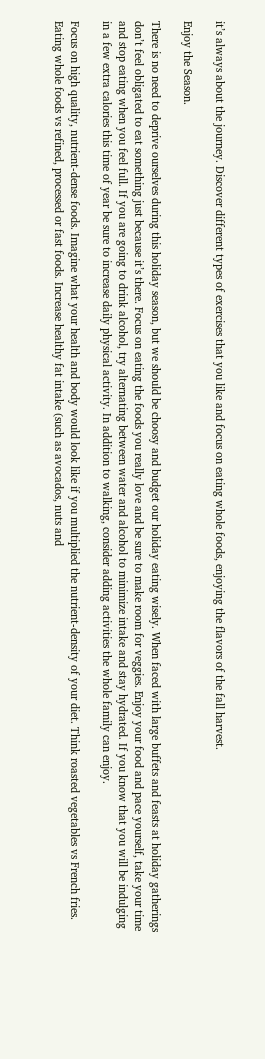it’s always about the journey. Discover different types of exercises that you like and focus on eating whole foods, enjoying the flavors of the fall harvest.

Enjoy the Season.

There is no need to deprive ourselves during this holiday season, but we should be choosy and budget our holiday eating wisely. When faced with large buffets and feasts at holiday gatherings don’t feel obligated to eat something just because it’s there. Focus on eating the foods you really love and be sure to make room for veggies. Enjoy your food and pace yourself, take your time and stop eating when you feel full. If you are going to drink alcohol, try alternating between water and alcohol to minimize intake and stay hydrated. If you know that you will be indulging in a few extra calories this time of year be sure to increase daily physical activity. In addition to walking, consider adding activities the whole family can enjoy.

Focus on high quality, nutrient-dense foods. Imagine what your health and body would look like if you multiplied the nutrient-density of your diet. Think roasted vegetables vs French fries. Eating whole foods vs refined, processed or fast foods. Increase healthy fat intake (such as avocados, nuts and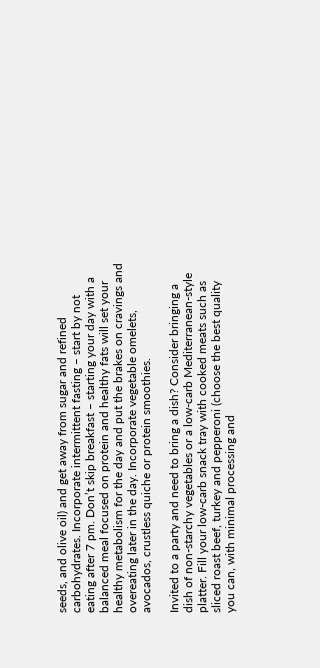seeds, and olive oil) and get away from sugar and refined carbohydrates. Incorporate intermittent fasting – start by not eating after 7 pm. Don’t skip breakfast – starting your day with a balanced meal focused on protein and healthy fats will set your healthy metabolism for the day and put the brakes on cravings and overeating later in the day. Incorporate vegetable omelets, avocados, crustless quiche or protein smoothies.

Invited to a party and need to bring a dish? Consider bringing a dish of non-starchy vegetables or a low-carb Mediterranean-style platter. Fill your low-carb snack tray with cooked meats such as sliced roast beef, turkey and pepperoni (choose the best quality you can, with minimal processing and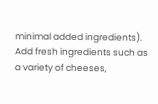minimal added ingredients). Add fresh ingredients such as a variety of cheeses,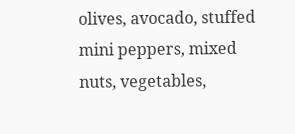olives, avocado, stuffed mini peppers, mixed nuts, vegetables,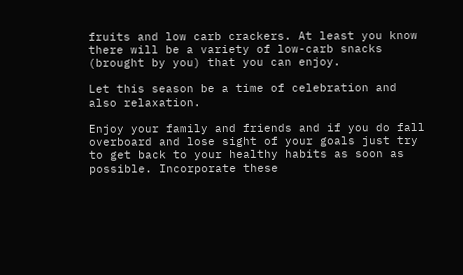fruits and low carb crackers. At least you know there will be a variety of low-carb snacks (brought by you) that you can enjoy.

Let this season be a time of celebration and also relaxation.

Enjoy your family and friends and if you do fall overboard and lose sight of your goals just try to get back to your healthy habits as soon as possible. Incorporate these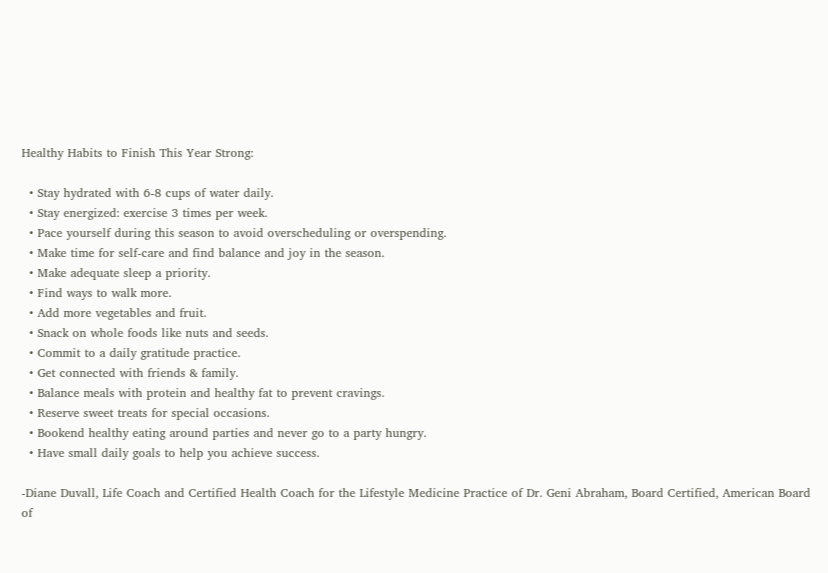Healthy Habits to Finish This Year Strong:

  • Stay hydrated with 6-8 cups of water daily.
  • Stay energized: exercise 3 times per week.
  • Pace yourself during this season to avoid overscheduling or overspending.
  • Make time for self-care and find balance and joy in the season.
  • Make adequate sleep a priority.
  • Find ways to walk more.
  • Add more vegetables and fruit.
  • Snack on whole foods like nuts and seeds.
  • Commit to a daily gratitude practice.
  • Get connected with friends & family.
  • Balance meals with protein and healthy fat to prevent cravings.
  • Reserve sweet treats for special occasions.
  • Bookend healthy eating around parties and never go to a party hungry.
  • Have small daily goals to help you achieve success.

-Diane Duvall, Life Coach and Certified Health Coach for the Lifestyle Medicine Practice of Dr. Geni Abraham, Board Certified, American Board of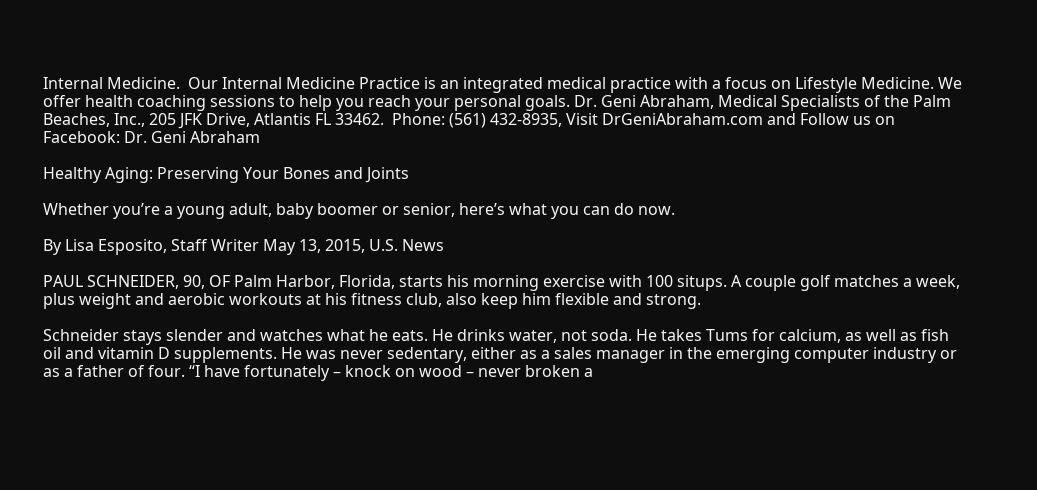Internal Medicine.  Our Internal Medicine Practice is an integrated medical practice with a focus on Lifestyle Medicine. We offer health coaching sessions to help you reach your personal goals. Dr. Geni Abraham, Medical Specialists of the Palm Beaches, Inc., 205 JFK Drive, Atlantis FL 33462.  Phone: (561) 432-8935, Visit DrGeniAbraham.com and Follow us on Facebook: Dr. Geni Abraham

Healthy Aging: Preserving Your Bones and Joints

Whether you’re a young adult, baby boomer or senior, here’s what you can do now.

By Lisa Esposito, Staff Writer May 13, 2015, U.S. News

PAUL SCHNEIDER, 90, OF Palm Harbor, Florida, starts his morning exercise with 100 situps. A couple golf matches a week, plus weight and aerobic workouts at his fitness club, also keep him flexible and strong.

Schneider stays slender and watches what he eats. He drinks water, not soda. He takes Tums for calcium, as well as fish oil and vitamin D supplements. He was never sedentary, either as a sales manager in the emerging computer industry or as a father of four. “I have fortunately – knock on wood – never broken a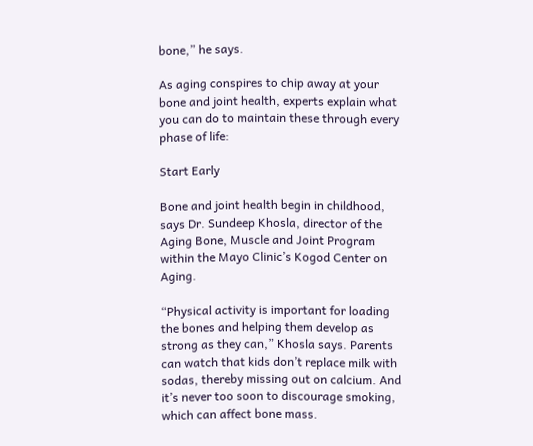bone,” he says.

As aging conspires to chip away at your bone and joint health, experts explain what you can do to maintain these through every phase of life:

Start Early

Bone and joint health begin in childhood, says Dr. Sundeep Khosla, director of the Aging Bone, Muscle and Joint Program within the Mayo Clinic’s Kogod Center on Aging.

“Physical activity is important for loading the bones and helping them develop as strong as they can,” Khosla says. Parents can watch that kids don’t replace milk with sodas, thereby missing out on calcium. And it’s never too soon to discourage smoking, which can affect bone mass.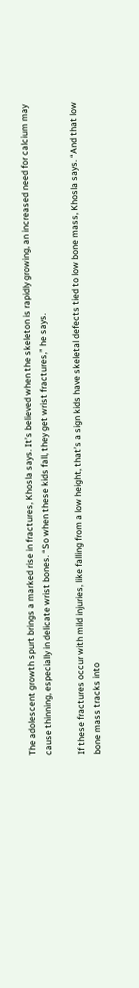The adolescent growth spurt brings a marked rise in fractures, Khosla says. It’s believed when the skeleton is rapidly growing, an increased need for calcium may cause thinning, especially in delicate wrist bones. “So when these kids fall, they get wrist fractures,” he says.

If these fractures occur with mild injuries, like falling from a low height, that’s a sign kids have skeletal defects tied to low bone mass, Khosla says. “And that low bone mass tracks into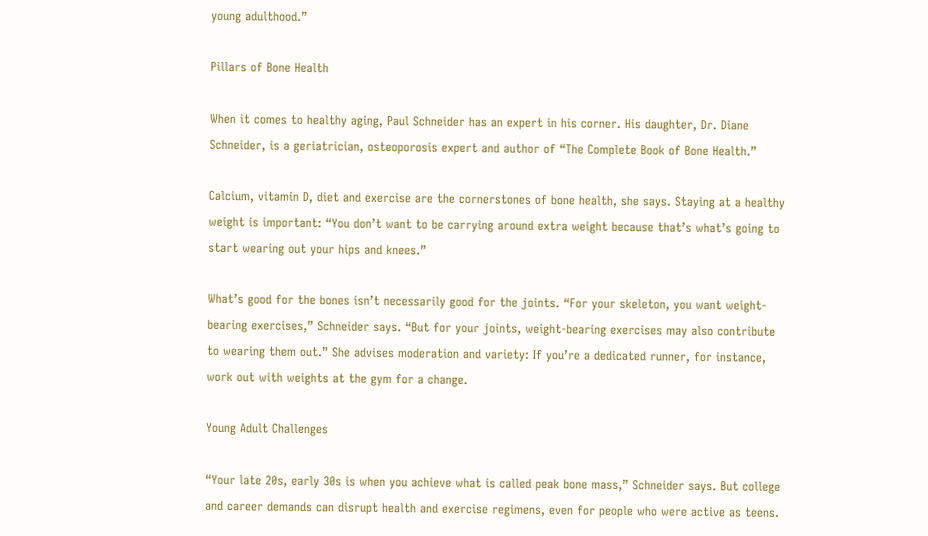young adulthood.”

Pillars of Bone Health

When it comes to healthy aging, Paul Schneider has an expert in his corner. His daughter, Dr. Diane Schneider, is a geriatrician, osteoporosis expert and author of “The Complete Book of Bone Health.”

Calcium, vitamin D, diet and exercise are the cornerstones of bone health, she says. Staying at a healthy weight is important: “You don’t want to be carrying around extra weight because that’s what’s going to start wearing out your hips and knees.”

What’s good for the bones isn’t necessarily good for the joints. “For your skeleton, you want weight-bearing exercises,” Schneider says. “But for your joints, weight-bearing exercises may also contribute to wearing them out.” She advises moderation and variety: If you’re a dedicated runner, for instance, work out with weights at the gym for a change.

Young Adult Challenges

“Your late 20s, early 30s is when you achieve what is called peak bone mass,” Schneider says. But college and career demands can disrupt health and exercise regimens, even for people who were active as teens.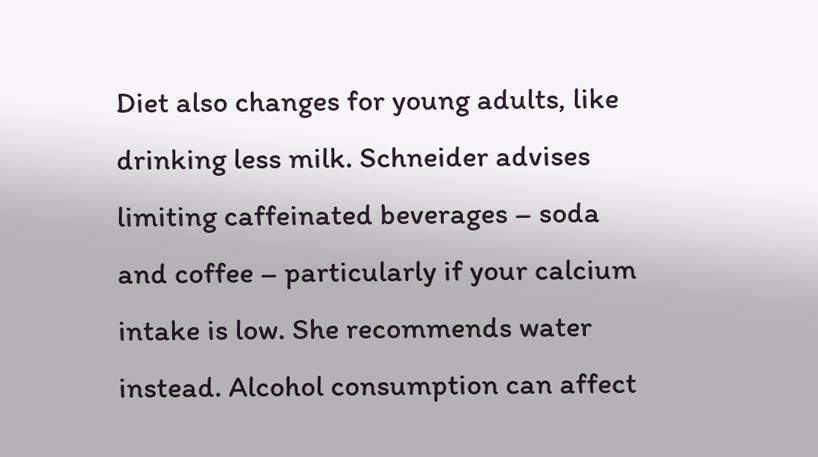Diet also changes for young adults, like drinking less milk. Schneider advises limiting caffeinated beverages – soda and coffee – particularly if your calcium intake is low. She recommends water instead. Alcohol consumption can affect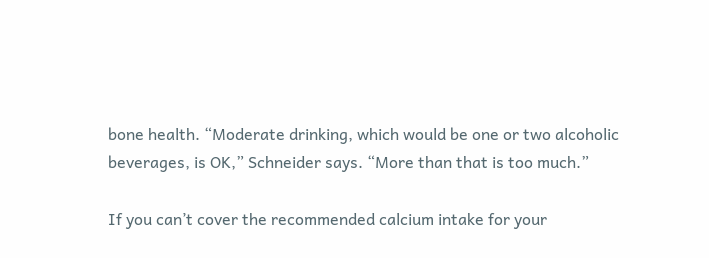bone health. “Moderate drinking, which would be one or two alcoholic beverages, is OK,” Schneider says. “More than that is too much.”

If you can’t cover the recommended calcium intake for your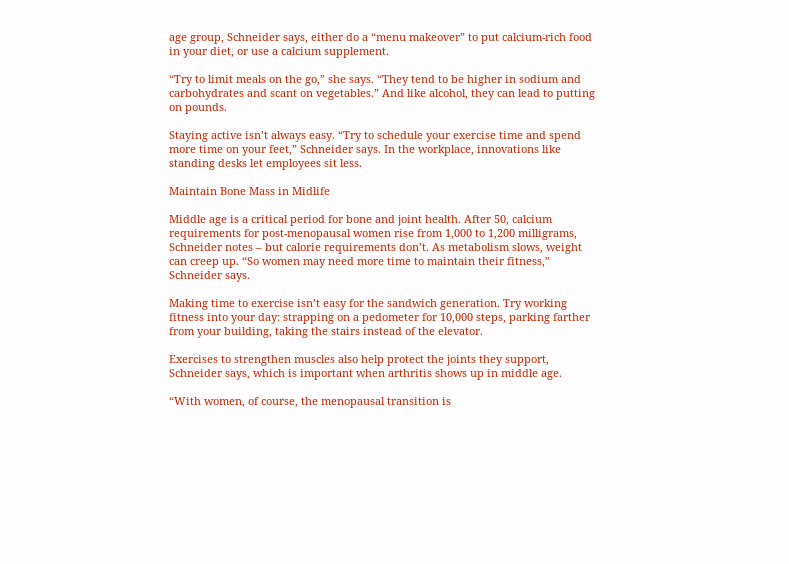age group, Schneider says, either do a “menu makeover” to put calcium-rich food in your diet, or use a calcium supplement.

“Try to limit meals on the go,” she says. “They tend to be higher in sodium and carbohydrates and scant on vegetables.” And like alcohol, they can lead to putting on pounds.

Staying active isn’t always easy. “Try to schedule your exercise time and spend more time on your feet,” Schneider says. In the workplace, innovations like standing desks let employees sit less.

Maintain Bone Mass in Midlife

Middle age is a critical period for bone and joint health. After 50, calcium requirements for post-menopausal women rise from 1,000 to 1,200 milligrams, Schneider notes – but calorie requirements don’t. As metabolism slows, weight can creep up. “So women may need more time to maintain their fitness,” Schneider says.

Making time to exercise isn’t easy for the sandwich generation. Try working fitness into your day: strapping on a pedometer for 10,000 steps, parking farther from your building, taking the stairs instead of the elevator.

Exercises to strengthen muscles also help protect the joints they support, Schneider says, which is important when arthritis shows up in middle age.

“With women, of course, the menopausal transition is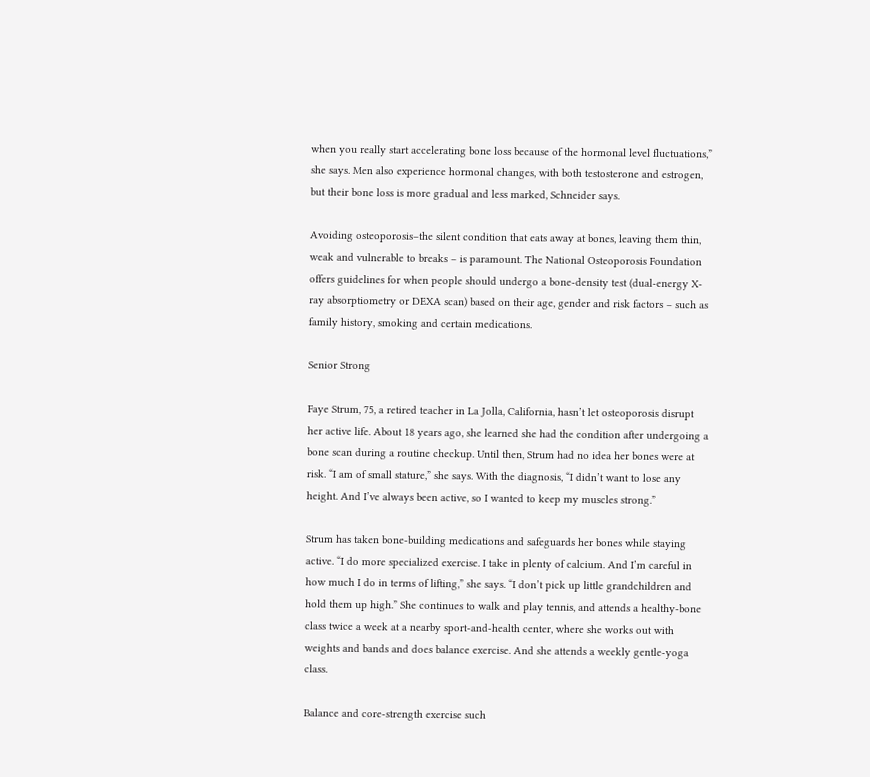when you really start accelerating bone loss because of the hormonal level fluctuations,” she says. Men also experience hormonal changes, with both testosterone and estrogen, but their bone loss is more gradual and less marked, Schneider says.

Avoiding osteoporosis–the silent condition that eats away at bones, leaving them thin, weak and vulnerable to breaks – is paramount. The National Osteoporosis Foundation offers guidelines for when people should undergo a bone-density test (dual-energy X-ray absorptiometry or DEXA scan) based on their age, gender and risk factors – such as family history, smoking and certain medications.

Senior Strong

Faye Strum, 75, a retired teacher in La Jolla, California, hasn’t let osteoporosis disrupt her active life. About 18 years ago, she learned she had the condition after undergoing a bone scan during a routine checkup. Until then, Strum had no idea her bones were at risk. “I am of small stature,” she says. With the diagnosis, “I didn’t want to lose any height. And I’ve always been active, so I wanted to keep my muscles strong.”

Strum has taken bone-building medications and safeguards her bones while staying active. “I do more specialized exercise. I take in plenty of calcium. And I’m careful in how much I do in terms of lifting,” she says. “I don’t pick up little grandchildren and hold them up high.” She continues to walk and play tennis, and attends a healthy-bone class twice a week at a nearby sport-and-health center, where she works out with weights and bands and does balance exercise. And she attends a weekly gentle-yoga class.

Balance and core-strength exercise such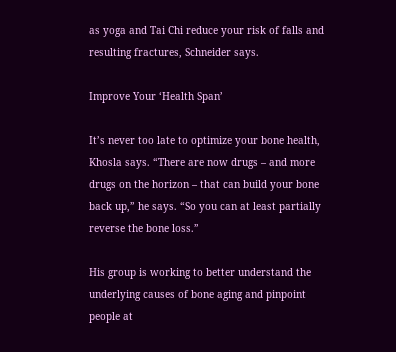as yoga and Tai Chi reduce your risk of falls and resulting fractures, Schneider says.

Improve Your ‘Health Span’

It’s never too late to optimize your bone health, Khosla says. “There are now drugs – and more drugs on the horizon – that can build your bone back up,” he says. “So you can at least partially reverse the bone loss.”

His group is working to better understand the underlying causes of bone aging and pinpoint people at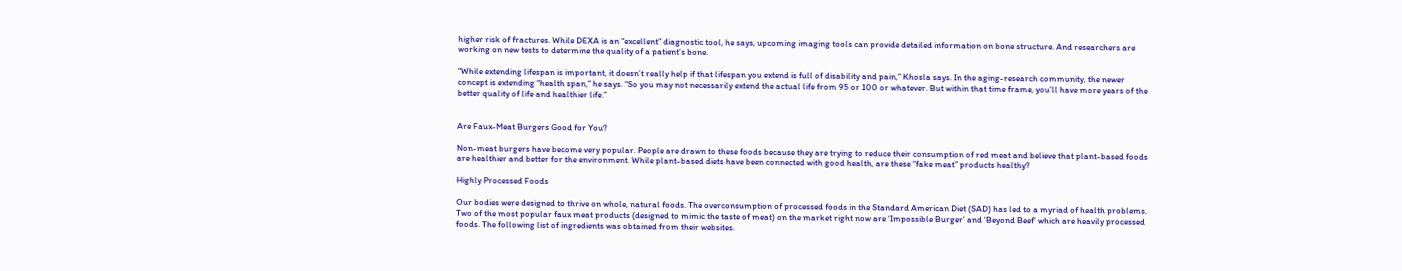higher risk of fractures. While DEXA is an “excellent” diagnostic tool, he says, upcoming imaging tools can provide detailed information on bone structure. And researchers are working on new tests to determine the quality of a patient’s bone.

“While extending lifespan is important, it doesn’t really help if that lifespan you extend is full of disability and pain,” Khosla says. In the aging-research community, the newer concept is extending “health span,” he says. “So you may not necessarily extend the actual life from 95 or 100 or whatever. But within that time frame, you’ll have more years of the better quality of life and healthier life.”


Are Faux-Meat Burgers Good for You?

Non-meat burgers have become very popular. People are drawn to these foods because they are trying to reduce their consumption of red meat and believe that plant-based foods are healthier and better for the environment. While plant-based diets have been connected with good health, are these “fake meat” products healthy?

Highly Processed Foods

Our bodies were designed to thrive on whole, natural foods. The overconsumption of processed foods in the Standard American Diet (SAD) has led to a myriad of health problems. Two of the most popular faux meat products (designed to mimic the taste of meat) on the market right now are ‘Impossible Burger’ and ‘Beyond Beef’ which are heavily processed foods. The following list of ingredients was obtained from their websites.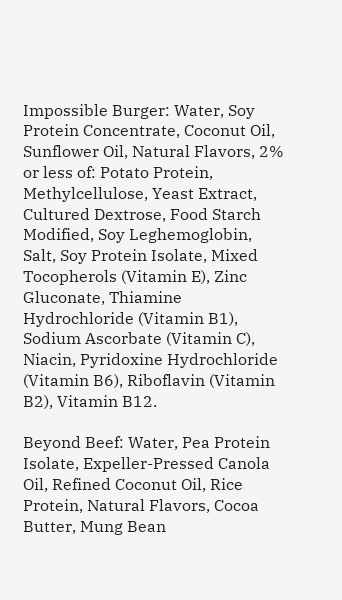Impossible Burger: Water, Soy Protein Concentrate, Coconut Oil, Sunflower Oil, Natural Flavors, 2% or less of: Potato Protein, Methylcellulose, Yeast Extract, Cultured Dextrose, Food Starch Modified, Soy Leghemoglobin, Salt, Soy Protein Isolate, Mixed Tocopherols (Vitamin E), Zinc Gluconate, Thiamine Hydrochloride (Vitamin B1), Sodium Ascorbate (Vitamin C), Niacin, Pyridoxine Hydrochloride (Vitamin B6), Riboflavin (Vitamin B2), Vitamin B12.

Beyond Beef: Water, Pea Protein Isolate, Expeller-Pressed Canola Oil, Refined Coconut Oil, Rice Protein, Natural Flavors, Cocoa Butter, Mung Bean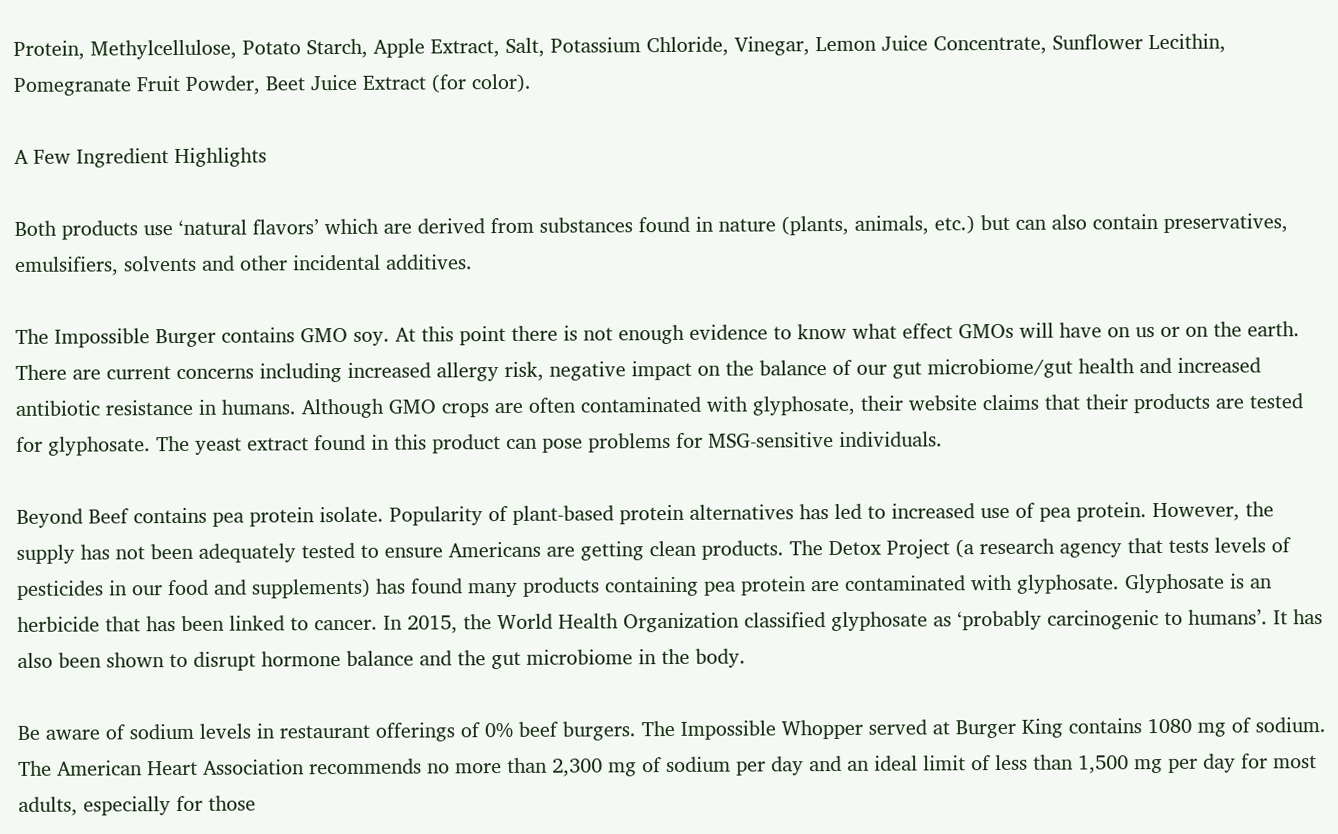Protein, Methylcellulose, Potato Starch, Apple Extract, Salt, Potassium Chloride, Vinegar, Lemon Juice Concentrate, Sunflower Lecithin, Pomegranate Fruit Powder, Beet Juice Extract (for color).

A Few Ingredient Highlights

Both products use ‘natural flavors’ which are derived from substances found in nature (plants, animals, etc.) but can also contain preservatives, emulsifiers, solvents and other incidental additives.

The Impossible Burger contains GMO soy. At this point there is not enough evidence to know what effect GMOs will have on us or on the earth. There are current concerns including increased allergy risk, negative impact on the balance of our gut microbiome/gut health and increased antibiotic resistance in humans. Although GMO crops are often contaminated with glyphosate, their website claims that their products are tested for glyphosate. The yeast extract found in this product can pose problems for MSG-sensitive individuals.

Beyond Beef contains pea protein isolate. Popularity of plant-based protein alternatives has led to increased use of pea protein. However, the supply has not been adequately tested to ensure Americans are getting clean products. The Detox Project (a research agency that tests levels of pesticides in our food and supplements) has found many products containing pea protein are contaminated with glyphosate. Glyphosate is an herbicide that has been linked to cancer. In 2015, the World Health Organization classified glyphosate as ‘probably carcinogenic to humans’. It has also been shown to disrupt hormone balance and the gut microbiome in the body.

Be aware of sodium levels in restaurant offerings of 0% beef burgers. The Impossible Whopper served at Burger King contains 1080 mg of sodium. The American Heart Association recommends no more than 2,300 mg of sodium per day and an ideal limit of less than 1,500 mg per day for most adults, especially for those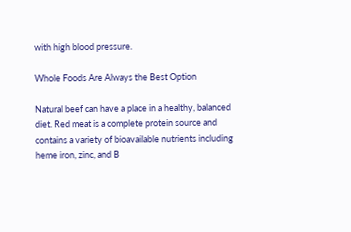with high blood pressure.

Whole Foods Are Always the Best Option

Natural beef can have a place in a healthy, balanced diet. Red meat is a complete protein source and contains a variety of bioavailable nutrients including heme iron, zinc, and B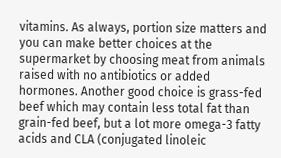vitamins. As always, portion size matters and you can make better choices at the supermarket by choosing meat from animals raised with no antibiotics or added hormones. Another good choice is grass-fed beef which may contain less total fat than grain-fed beef, but a lot more omega-3 fatty acids and CLA (conjugated linoleic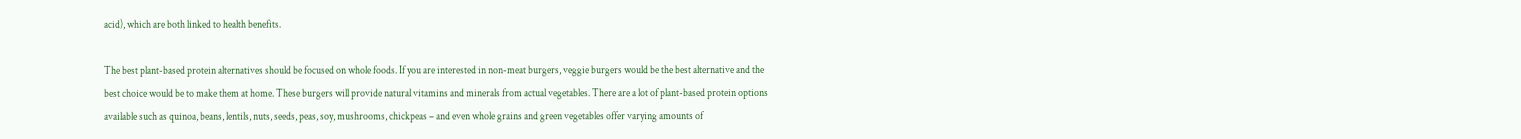acid), which are both linked to health benefits.

The best plant-based protein alternatives should be focused on whole foods. If you are interested in non-meat burgers, veggie burgers would be the best alternative and the best choice would be to make them at home. These burgers will provide natural vitamins and minerals from actual vegetables. There are a lot of plant-based protein options available such as quinoa, beans, lentils, nuts, seeds, peas, soy, mushrooms, chickpeas – and even whole grains and green vegetables offer varying amounts of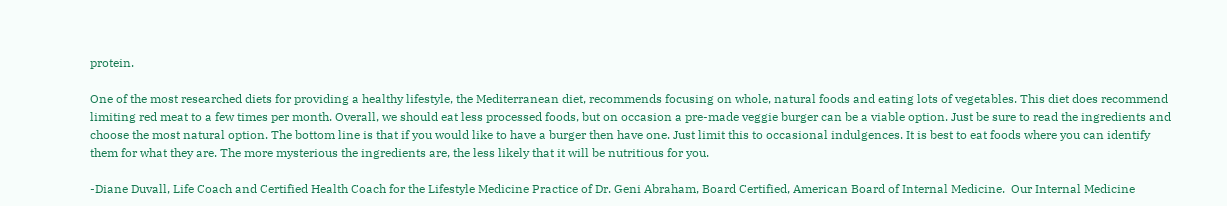protein.

One of the most researched diets for providing a healthy lifestyle, the Mediterranean diet, recommends focusing on whole, natural foods and eating lots of vegetables. This diet does recommend limiting red meat to a few times per month. Overall, we should eat less processed foods, but on occasion a pre-made veggie burger can be a viable option. Just be sure to read the ingredients and choose the most natural option. The bottom line is that if you would like to have a burger then have one. Just limit this to occasional indulgences. It is best to eat foods where you can identify them for what they are. The more mysterious the ingredients are, the less likely that it will be nutritious for you.

-Diane Duvall, Life Coach and Certified Health Coach for the Lifestyle Medicine Practice of Dr. Geni Abraham, Board Certified, American Board of Internal Medicine.  Our Internal Medicine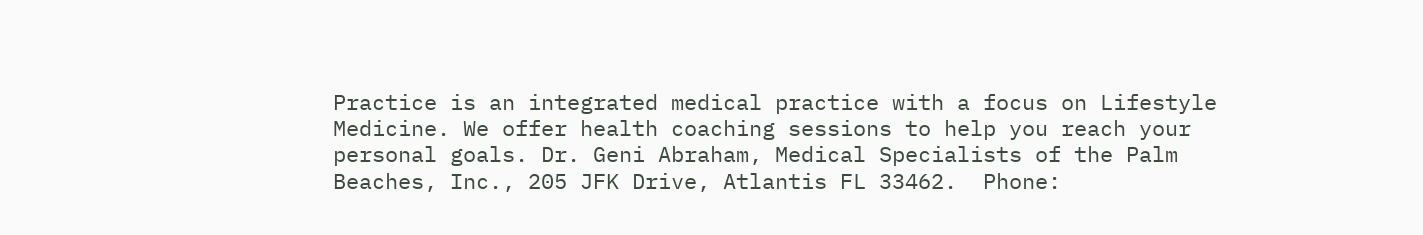Practice is an integrated medical practice with a focus on Lifestyle Medicine. We offer health coaching sessions to help you reach your personal goals. Dr. Geni Abraham, Medical Specialists of the Palm Beaches, Inc., 205 JFK Drive, Atlantis FL 33462.  Phone: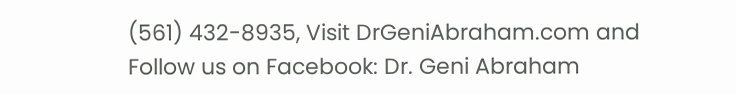(561) 432-8935, Visit DrGeniAbraham.com and Follow us on Facebook: Dr. Geni Abraham